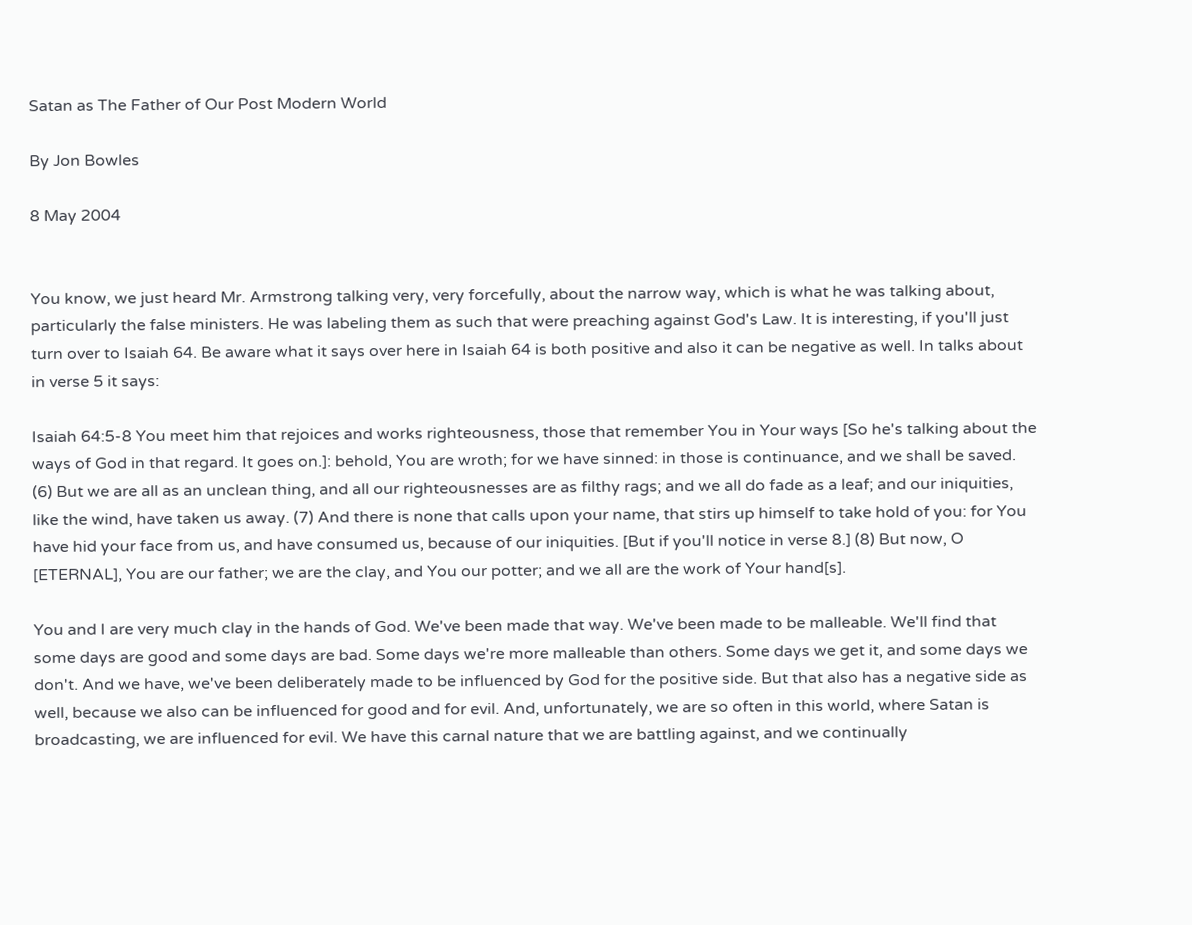Satan as The Father of Our Post Modern World

By Jon Bowles

8 May 2004


You know, we just heard Mr. Armstrong talking very, very forcefully, about the narrow way, which is what he was talking about, particularly the false ministers. He was labeling them as such that were preaching against God's Law. It is interesting, if you'll just turn over to Isaiah 64. Be aware what it says over here in Isaiah 64 is both positive and also it can be negative as well. In talks about in verse 5 it says:

Isaiah 64:5-8 You meet him that rejoices and works righteousness, those that remember You in Your ways [So he's talking about the ways of God in that regard. It goes on.]: behold, You are wroth; for we have sinned: in those is continuance, and we shall be saved. (6) But we are all as an unclean thing, and all our righteousnesses are as filthy rags; and we all do fade as a leaf; and our iniquities, like the wind, have taken us away. (7) And there is none that calls upon your name, that stirs up himself to take hold of you: for You have hid your face from us, and have consumed us, because of our iniquities. [But if you'll notice in verse 8.] (8) But now, O [ETERNAL], You are our father; we are the clay, and You our potter; and we all are the work of Your hand[s].

You and I are very much clay in the hands of God. We've been made that way. We've been made to be malleable. We'll find that some days are good and some days are bad. Some days we're more malleable than others. Some days we get it, and some days we don't. And we have, we've been deliberately made to be influenced by God for the positive side. But that also has a negative side as well, because we also can be influenced for good and for evil. And, unfortunately, we are so often in this world, where Satan is broadcasting, we are influenced for evil. We have this carnal nature that we are battling against, and we continually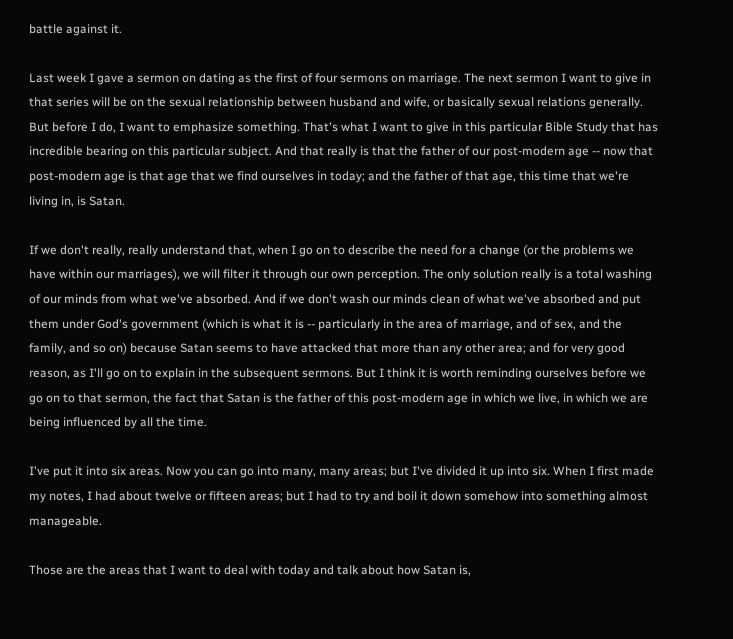battle against it.

Last week I gave a sermon on dating as the first of four sermons on marriage. The next sermon I want to give in that series will be on the sexual relationship between husband and wife, or basically sexual relations generally. But before I do, I want to emphasize something. That's what I want to give in this particular Bible Study that has incredible bearing on this particular subject. And that really is that the father of our post-modern age -- now that post-modern age is that age that we find ourselves in today; and the father of that age, this time that we're living in, is Satan.

If we don't really, really understand that, when I go on to describe the need for a change (or the problems we have within our marriages), we will filter it through our own perception. The only solution really is a total washing of our minds from what we've absorbed. And if we don't wash our minds clean of what we've absorbed and put them under God's government (which is what it is -- particularly in the area of marriage, and of sex, and the family, and so on) because Satan seems to have attacked that more than any other area; and for very good reason, as I'll go on to explain in the subsequent sermons. But I think it is worth reminding ourselves before we go on to that sermon, the fact that Satan is the father of this post-modern age in which we live, in which we are being influenced by all the time.

I've put it into six areas. Now you can go into many, many areas; but I've divided it up into six. When I first made my notes, I had about twelve or fifteen areas; but I had to try and boil it down somehow into something almost manageable.

Those are the areas that I want to deal with today and talk about how Satan is,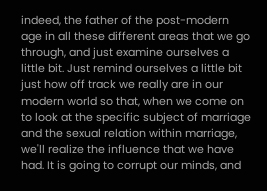indeed, the father of the post-modern age in all these different areas that we go through, and just examine ourselves a little bit. Just remind ourselves a little bit just how off track we really are in our modern world so that, when we come on to look at the specific subject of marriage and the sexual relation within marriage, we'll realize the influence that we have had. It is going to corrupt our minds, and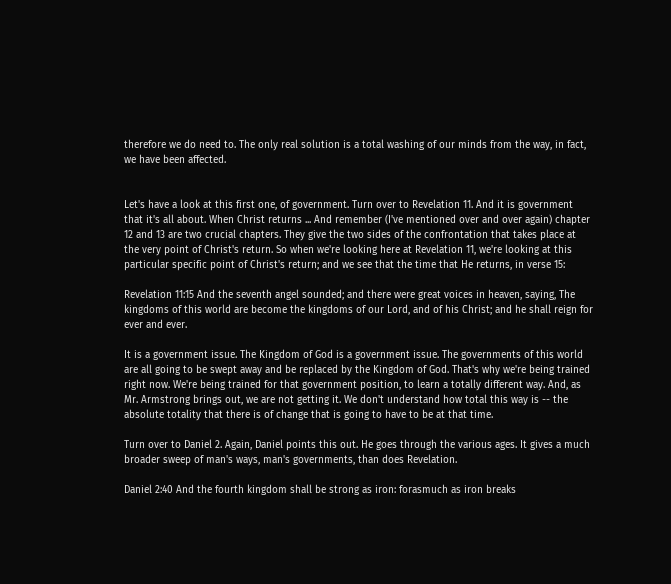therefore we do need to. The only real solution is a total washing of our minds from the way, in fact, we have been affected.


Let's have a look at this first one, of government. Turn over to Revelation 11. And it is government that it's all about. When Christ returns ... And remember (I've mentioned over and over again) chapter 12 and 13 are two crucial chapters. They give the two sides of the confrontation that takes place at the very point of Christ's return. So when we're looking here at Revelation 11, we're looking at this particular specific point of Christ's return; and we see that the time that He returns, in verse 15:

Revelation 11:15 And the seventh angel sounded; and there were great voices in heaven, saying, The kingdoms of this world are become the kingdoms of our Lord, and of his Christ; and he shall reign for ever and ever.

It is a government issue. The Kingdom of God is a government issue. The governments of this world are all going to be swept away and be replaced by the Kingdom of God. That's why we're being trained right now. We're being trained for that government position, to learn a totally different way. And, as Mr. Armstrong brings out, we are not getting it. We don't understand how total this way is -- the absolute totality that there is of change that is going to have to be at that time.

Turn over to Daniel 2. Again, Daniel points this out. He goes through the various ages. It gives a much broader sweep of man's ways, man's governments, than does Revelation.

Daniel 2:40 And the fourth kingdom shall be strong as iron: forasmuch as iron breaks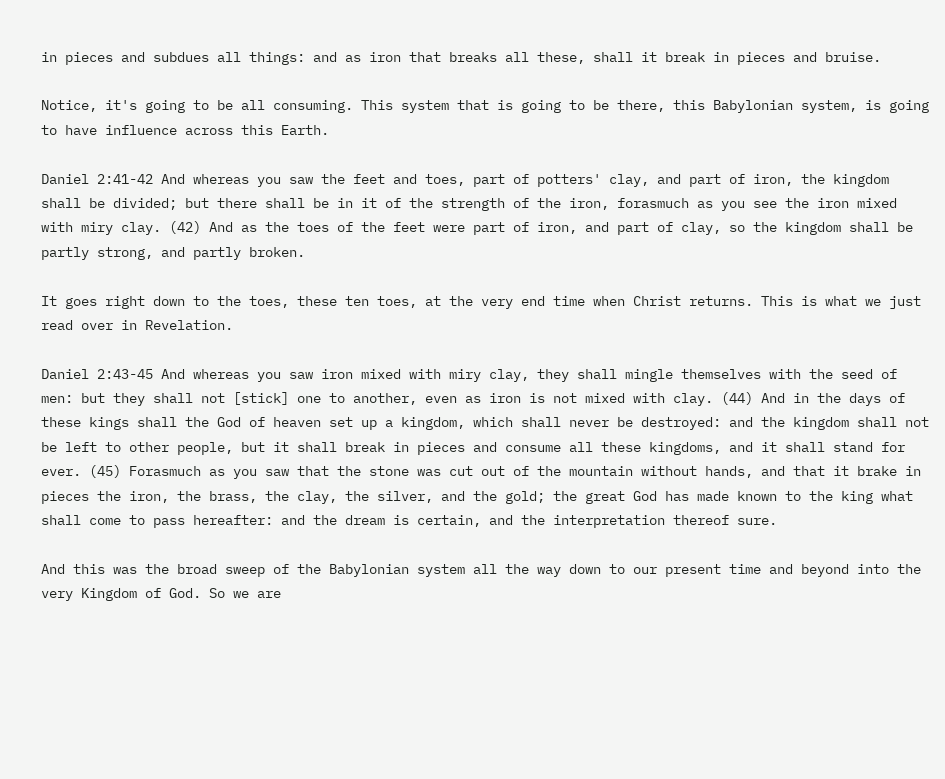in pieces and subdues all things: and as iron that breaks all these, shall it break in pieces and bruise.

Notice, it's going to be all consuming. This system that is going to be there, this Babylonian system, is going to have influence across this Earth.

Daniel 2:41-42 And whereas you saw the feet and toes, part of potters' clay, and part of iron, the kingdom shall be divided; but there shall be in it of the strength of the iron, forasmuch as you see the iron mixed with miry clay. (42) And as the toes of the feet were part of iron, and part of clay, so the kingdom shall be partly strong, and partly broken.

It goes right down to the toes, these ten toes, at the very end time when Christ returns. This is what we just read over in Revelation.

Daniel 2:43-45 And whereas you saw iron mixed with miry clay, they shall mingle themselves with the seed of men: but they shall not [stick] one to another, even as iron is not mixed with clay. (44) And in the days of these kings shall the God of heaven set up a kingdom, which shall never be destroyed: and the kingdom shall not be left to other people, but it shall break in pieces and consume all these kingdoms, and it shall stand for ever. (45) Forasmuch as you saw that the stone was cut out of the mountain without hands, and that it brake in pieces the iron, the brass, the clay, the silver, and the gold; the great God has made known to the king what shall come to pass hereafter: and the dream is certain, and the interpretation thereof sure.

And this was the broad sweep of the Babylonian system all the way down to our present time and beyond into the very Kingdom of God. So we are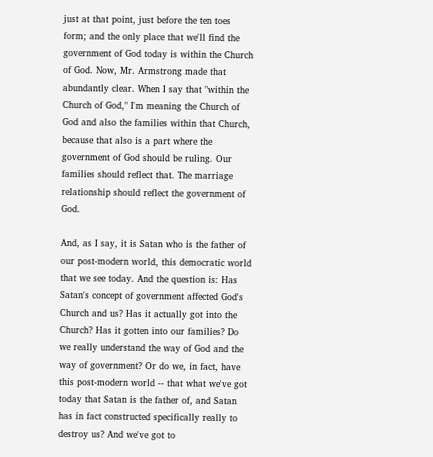just at that point, just before the ten toes form; and the only place that we'll find the government of God today is within the Church of God. Now, Mr. Armstrong made that abundantly clear. When I say that "within the Church of God," I'm meaning the Church of God and also the families within that Church, because that also is a part where the government of God should be ruling. Our families should reflect that. The marriage relationship should reflect the government of God.

And, as I say, it is Satan who is the father of our post-modern world, this democratic world that we see today. And the question is: Has Satan's concept of government affected God's Church and us? Has it actually got into the Church? Has it gotten into our families? Do we really understand the way of God and the way of government? Or do we, in fact, have this post-modern world -- that what we've got today that Satan is the father of, and Satan has in fact constructed specifically really to destroy us? And we've got to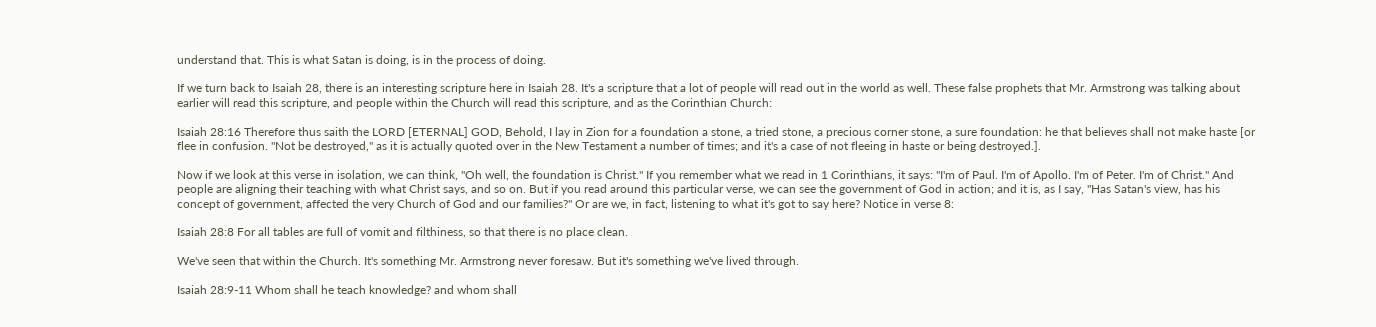understand that. This is what Satan is doing, is in the process of doing.

If we turn back to Isaiah 28, there is an interesting scripture here in Isaiah 28. It's a scripture that a lot of people will read out in the world as well. These false prophets that Mr. Armstrong was talking about earlier will read this scripture, and people within the Church will read this scripture, and as the Corinthian Church:

Isaiah 28:16 Therefore thus saith the LORD [ETERNAL] GOD, Behold, I lay in Zion for a foundation a stone, a tried stone, a precious corner stone, a sure foundation: he that believes shall not make haste [or flee in confusion. "Not be destroyed," as it is actually quoted over in the New Testament a number of times; and it's a case of not fleeing in haste or being destroyed.].

Now if we look at this verse in isolation, we can think, "Oh well, the foundation is Christ." If you remember what we read in 1 Corinthians, it says: "I'm of Paul. I'm of Apollo. I'm of Peter. I'm of Christ." And people are aligning their teaching with what Christ says, and so on. But if you read around this particular verse, we can see the government of God in action; and it is, as I say, "Has Satan's view, has his concept of government, affected the very Church of God and our families?" Or are we, in fact, listening to what it's got to say here? Notice in verse 8:

Isaiah 28:8 For all tables are full of vomit and filthiness, so that there is no place clean.

We've seen that within the Church. It's something Mr. Armstrong never foresaw. But it's something we've lived through.

Isaiah 28:9-11 Whom shall he teach knowledge? and whom shall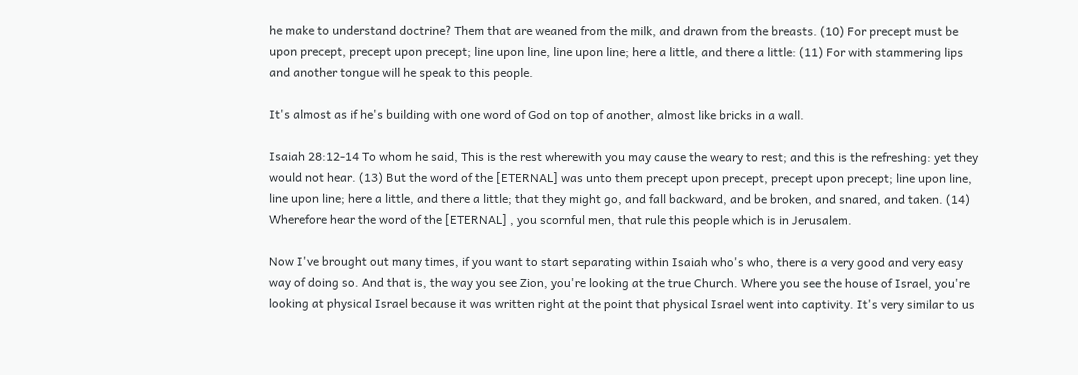he make to understand doctrine? Them that are weaned from the milk, and drawn from the breasts. (10) For precept must be upon precept, precept upon precept; line upon line, line upon line; here a little, and there a little: (11) For with stammering lips and another tongue will he speak to this people.

It's almost as if he's building with one word of God on top of another, almost like bricks in a wall.

Isaiah 28:12-14 To whom he said, This is the rest wherewith you may cause the weary to rest; and this is the refreshing: yet they would not hear. (13) But the word of the [ETERNAL] was unto them precept upon precept, precept upon precept; line upon line, line upon line; here a little, and there a little; that they might go, and fall backward, and be broken, and snared, and taken. (14) Wherefore hear the word of the [ETERNAL] , you scornful men, that rule this people which is in Jerusalem.

Now I've brought out many times, if you want to start separating within Isaiah who's who, there is a very good and very easy way of doing so. And that is, the way you see Zion, you're looking at the true Church. Where you see the house of Israel, you're looking at physical Israel because it was written right at the point that physical Israel went into captivity. It's very similar to us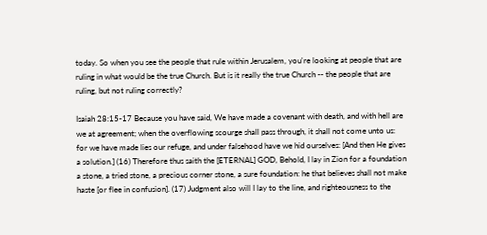today. So when you see the people that rule within Jerusalem, you're looking at people that are ruling in what would be the true Church. But is it really the true Church -- the people that are ruling, but not ruling correctly?

Isaiah 28:15-17 Because you have said, We have made a covenant with death, and with hell are we at agreement; when the overflowing scourge shall pass through, it shall not come unto us: for we have made lies our refuge, and under falsehood have we hid ourselves: [And then He gives a solution.] (16) Therefore thus saith the [ETERNAL] GOD, Behold, I lay in Zion for a foundation a stone, a tried stone, a precious corner stone, a sure foundation: he that believes shall not make haste [or flee in confusion]. (17) Judgment also will I lay to the line, and righteousness to the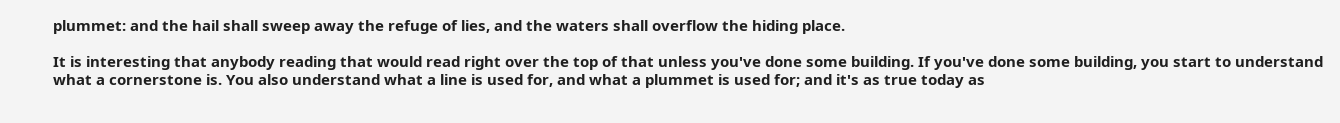plummet: and the hail shall sweep away the refuge of lies, and the waters shall overflow the hiding place.

It is interesting that anybody reading that would read right over the top of that unless you've done some building. If you've done some building, you start to understand what a cornerstone is. You also understand what a line is used for, and what a plummet is used for; and it's as true today as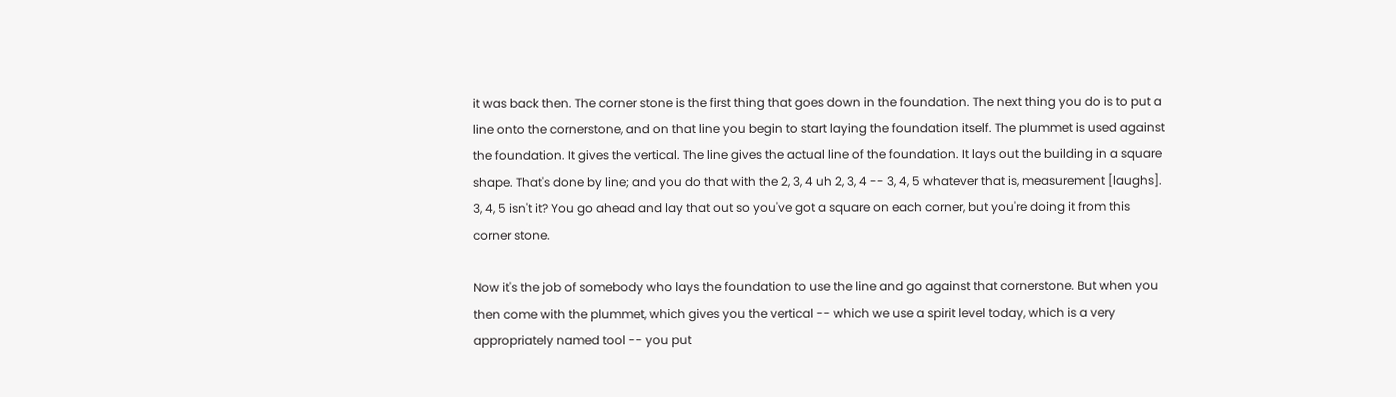it was back then. The corner stone is the first thing that goes down in the foundation. The next thing you do is to put a line onto the cornerstone, and on that line you begin to start laying the foundation itself. The plummet is used against the foundation. It gives the vertical. The line gives the actual line of the foundation. It lays out the building in a square shape. That's done by line; and you do that with the 2, 3, 4 uh 2, 3, 4 -- 3, 4, 5 whatever that is, measurement [laughs]. 3, 4, 5 isn't it? You go ahead and lay that out so you've got a square on each corner, but you're doing it from this corner stone.

Now it's the job of somebody who lays the foundation to use the line and go against that cornerstone. But when you then come with the plummet, which gives you the vertical -- which we use a spirit level today, which is a very appropriately named tool -- you put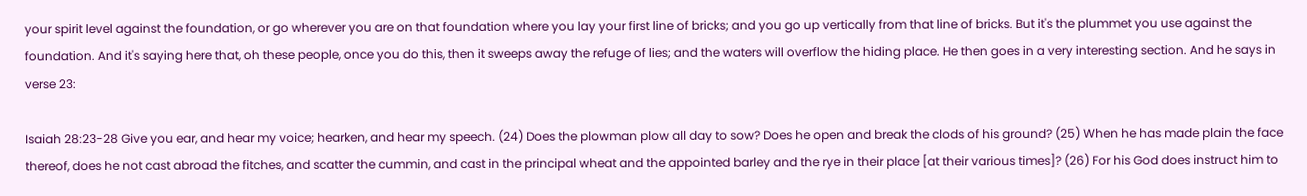your spirit level against the foundation, or go wherever you are on that foundation where you lay your first line of bricks; and you go up vertically from that line of bricks. But it's the plummet you use against the foundation. And it's saying here that, oh these people, once you do this, then it sweeps away the refuge of lies; and the waters will overflow the hiding place. He then goes in a very interesting section. And he says in verse 23:

Isaiah 28:23-28 Give you ear, and hear my voice; hearken, and hear my speech. (24) Does the plowman plow all day to sow? Does he open and break the clods of his ground? (25) When he has made plain the face thereof, does he not cast abroad the fitches, and scatter the cummin, and cast in the principal wheat and the appointed barley and the rye in their place [at their various times]? (26) For his God does instruct him to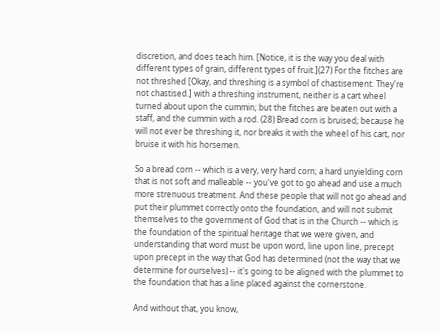discretion, and does teach him. [Notice, it is the way you deal with different types of grain, different types of fruit.](27) For the fitches are not threshed [Okay, and threshing is a symbol of chastisement. They're not chastised.] with a threshing instrument, neither is a cart wheel turned about upon the cummin; but the fitches are beaten out with a staff, and the cummin with a rod. (28) Bread corn is bruised; because he will not ever be threshing it, nor breaks it with the wheel of his cart, nor bruise it with his horsemen.

So a bread corn -- which is a very, very hard corn; a hard unyielding corn that is not soft and malleable -- you've got to go ahead and use a much more strenuous treatment. And these people that will not go ahead and put their plummet correctly onto the foundation, and will not submit themselves to the government of God that is in the Church -- which is the foundation of the spiritual heritage that we were given, and understanding that word must be upon word, line upon line, precept upon precept in the way that God has determined (not the way that we determine for ourselves) -- it's going to be aligned with the plummet to the foundation that has a line placed against the cornerstone.

And without that, you know,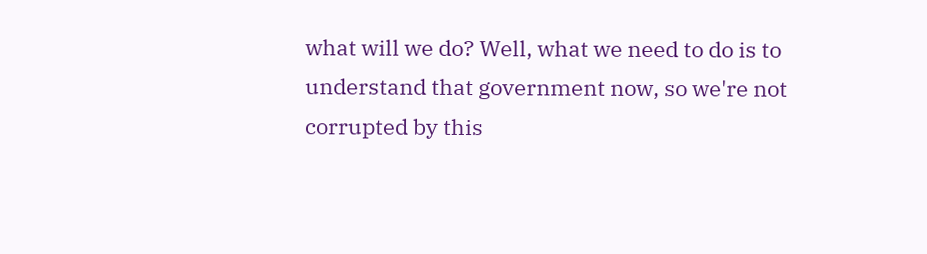what will we do? Well, what we need to do is to understand that government now, so we're not corrupted by this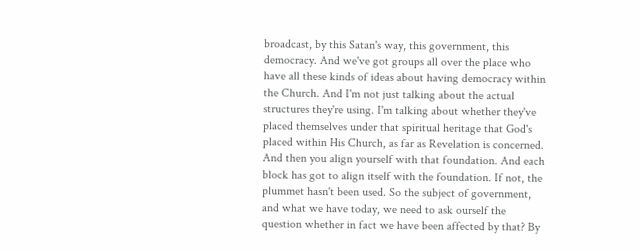broadcast, by this Satan's way, this government, this democracy. And we've got groups all over the place who have all these kinds of ideas about having democracy within the Church. And I'm not just talking about the actual structures they're using. I'm talking about whether they've placed themselves under that spiritual heritage that God's placed within His Church, as far as Revelation is concerned. And then you align yourself with that foundation. And each block has got to align itself with the foundation. If not, the plummet hasn't been used. So the subject of government, and what we have today, we need to ask ourself the question whether in fact we have been affected by that? By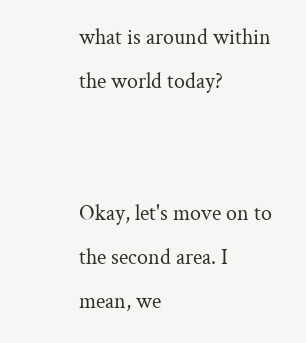what is around within the world today?


Okay, let's move on to the second area. I mean, we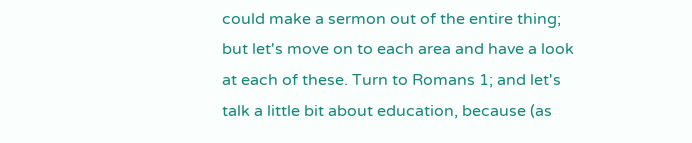could make a sermon out of the entire thing; but let's move on to each area and have a look at each of these. Turn to Romans 1; and let's talk a little bit about education, because (as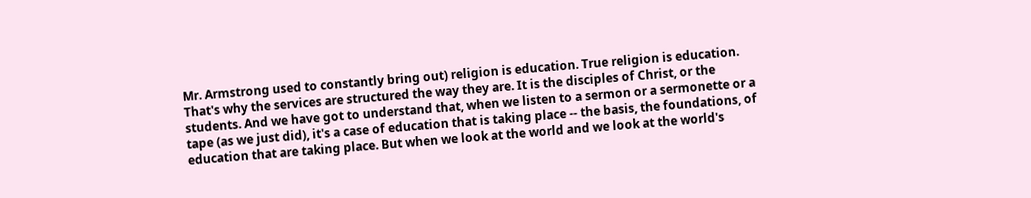Mr. Armstrong used to constantly bring out) religion is education. True religion is education. That's why the services are structured the way they are. It is the disciples of Christ, or the students. And we have got to understand that, when we listen to a sermon or a sermonette or a tape (as we just did), it's a case of education that is taking place -- the basis, the foundations, of education that are taking place. But when we look at the world and we look at the world's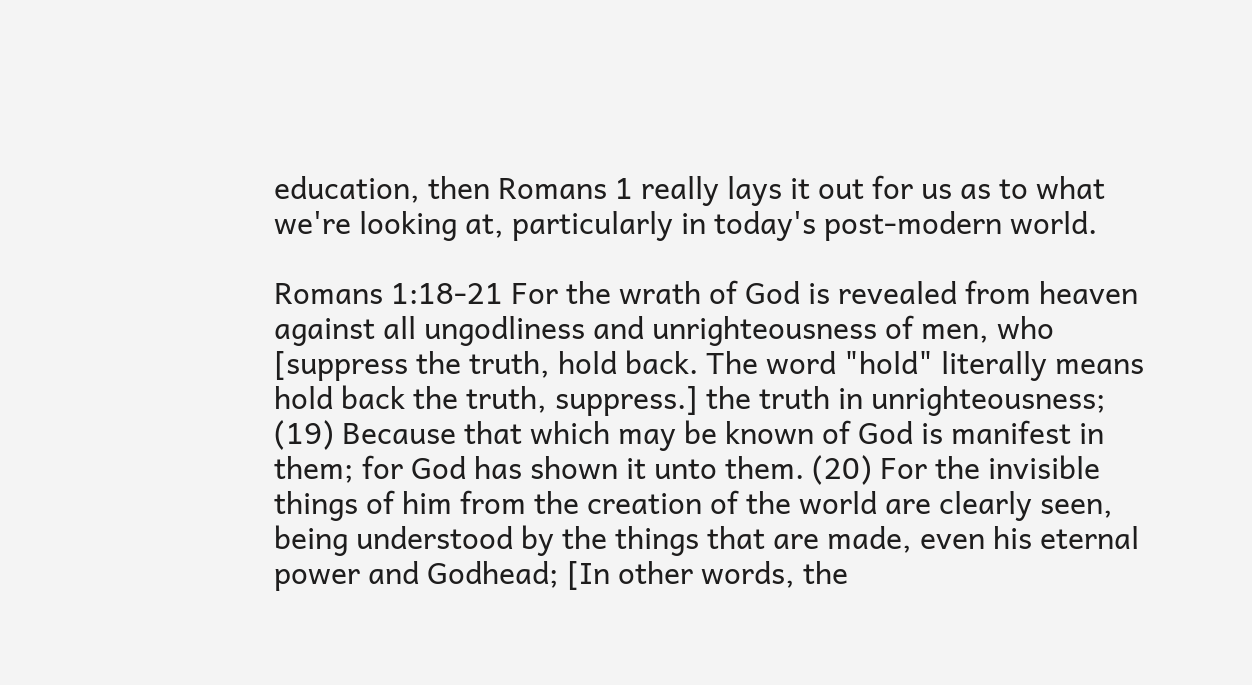education, then Romans 1 really lays it out for us as to what we're looking at, particularly in today's post-modern world.

Romans 1:18-21 For the wrath of God is revealed from heaven against all ungodliness and unrighteousness of men, who [suppress the truth, hold back. The word "hold" literally means hold back the truth, suppress.] the truth in unrighteousness; (19) Because that which may be known of God is manifest in them; for God has shown it unto them. (20) For the invisible things of him from the creation of the world are clearly seen, being understood by the things that are made, even his eternal power and Godhead; [In other words, the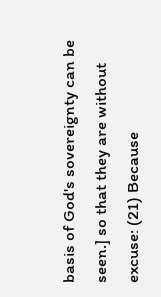basis of God's sovereignty can be seen.] so that they are without excuse: (21) Because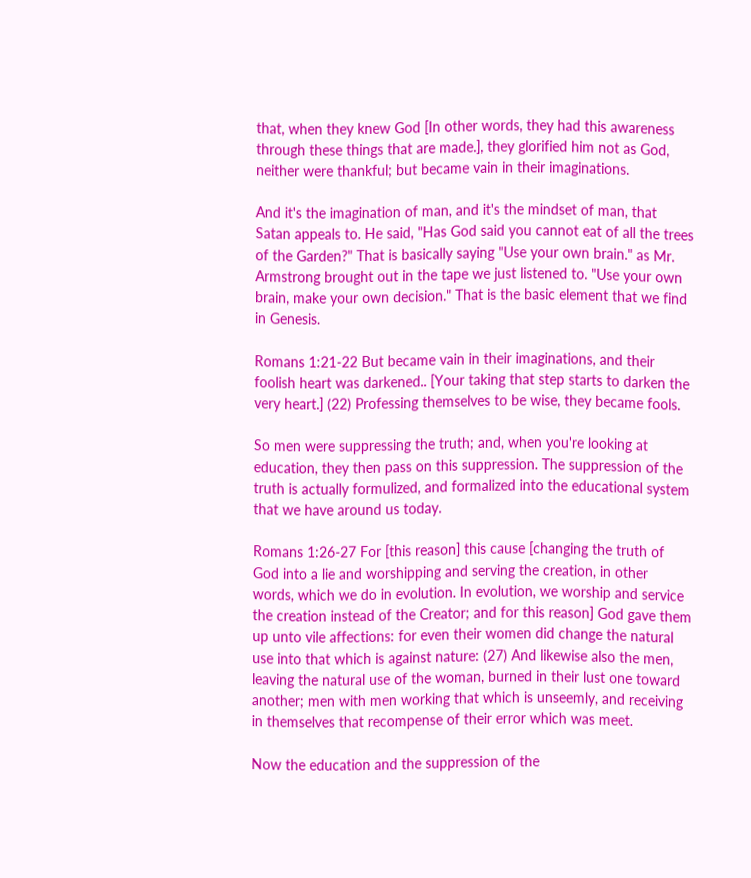that, when they knew God [In other words, they had this awareness through these things that are made.], they glorified him not as God, neither were thankful; but became vain in their imaginations.

And it's the imagination of man, and it's the mindset of man, that Satan appeals to. He said, "Has God said you cannot eat of all the trees of the Garden?" That is basically saying "Use your own brain." as Mr. Armstrong brought out in the tape we just listened to. "Use your own brain, make your own decision." That is the basic element that we find in Genesis.

Romans 1:21-22 But became vain in their imaginations, and their foolish heart was darkened.. [Your taking that step starts to darken the very heart.] (22) Professing themselves to be wise, they became fools.

So men were suppressing the truth; and, when you're looking at education, they then pass on this suppression. The suppression of the truth is actually formulized, and formalized into the educational system that we have around us today.

Romans 1:26-27 For [this reason] this cause [changing the truth of God into a lie and worshipping and serving the creation, in other words, which we do in evolution. In evolution, we worship and service the creation instead of the Creator; and for this reason] God gave them up unto vile affections: for even their women did change the natural use into that which is against nature: (27) And likewise also the men, leaving the natural use of the woman, burned in their lust one toward another; men with men working that which is unseemly, and receiving in themselves that recompense of their error which was meet.

Now the education and the suppression of the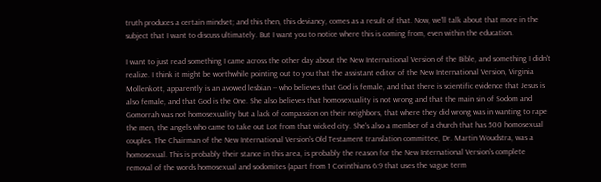truth produces a certain mindset; and this then, this deviancy, comes as a result of that. Now, we'll talk about that more in the subject that I want to discuss ultimately. But I want you to notice where this is coming from, even within the education.

I want to just read something I came across the other day about the New International Version of the Bible, and something I didn't realize. I think it might be worthwhile pointing out to you that the assistant editor of the New International Version, Virginia Mollenkott, apparently is an avowed lesbian -- who believes that God is female, and that there is scientific evidence that Jesus is also female, and that God is the One. She also believes that homosexuality is not wrong and that the main sin of Sodom and Gomorrah was not homosexuality but a lack of compassion on their neighbors, that where they did wrong was in wanting to rape the men, the angels who came to take out Lot from that wicked city. She's also a member of a church that has 500 homosexual couples. The Chairman of the New International Version's Old Testament translation committee, Dr. Martin Woudstra, was a homosexual. This is probably their stance in this area, is probably the reason for the New International Version's complete removal of the words homosexual and sodomites (apart from 1 Corinthians 6:9 that uses the vague term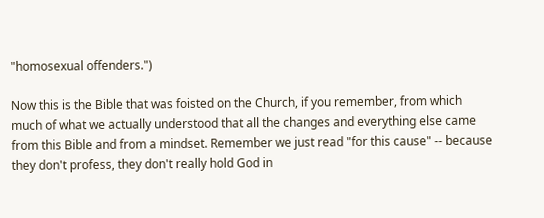"homosexual offenders.")

Now this is the Bible that was foisted on the Church, if you remember, from which much of what we actually understood that all the changes and everything else came from this Bible and from a mindset. Remember we just read "for this cause" -- because they don't profess, they don't really hold God in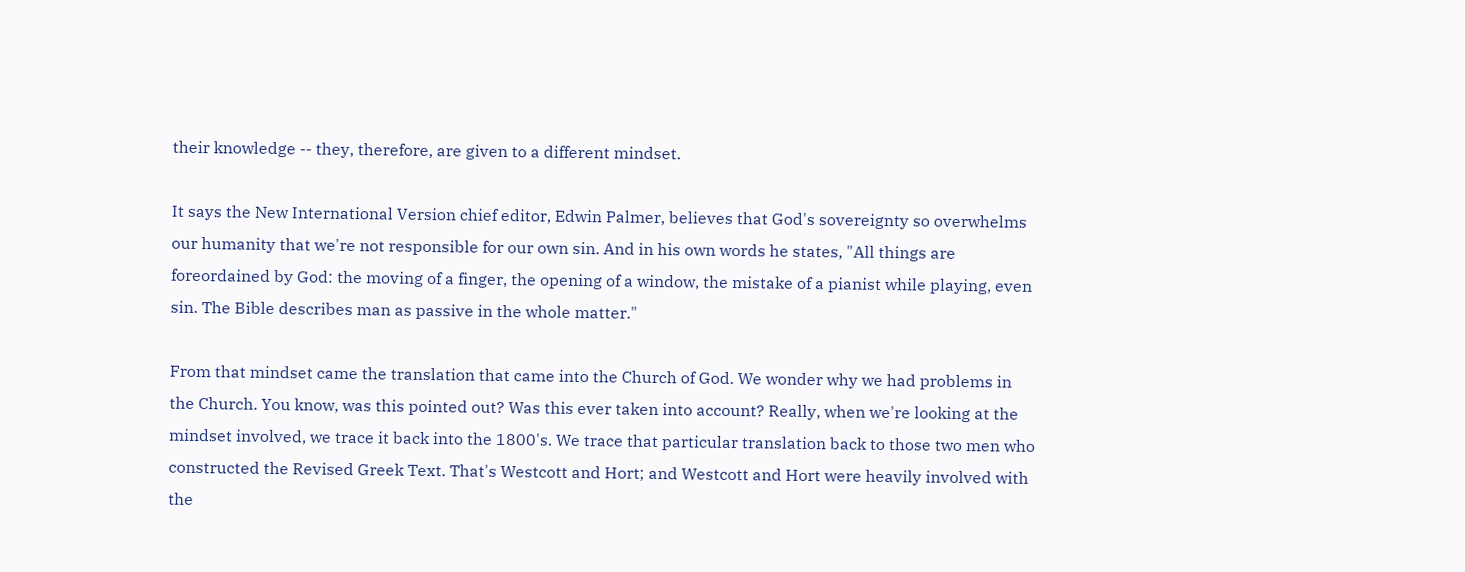their knowledge -- they, therefore, are given to a different mindset.

It says the New International Version chief editor, Edwin Palmer, believes that God's sovereignty so overwhelms our humanity that we're not responsible for our own sin. And in his own words he states, "All things are foreordained by God: the moving of a finger, the opening of a window, the mistake of a pianist while playing, even sin. The Bible describes man as passive in the whole matter."

From that mindset came the translation that came into the Church of God. We wonder why we had problems in the Church. You know, was this pointed out? Was this ever taken into account? Really, when we're looking at the mindset involved, we trace it back into the 1800's. We trace that particular translation back to those two men who constructed the Revised Greek Text. That's Westcott and Hort; and Westcott and Hort were heavily involved with the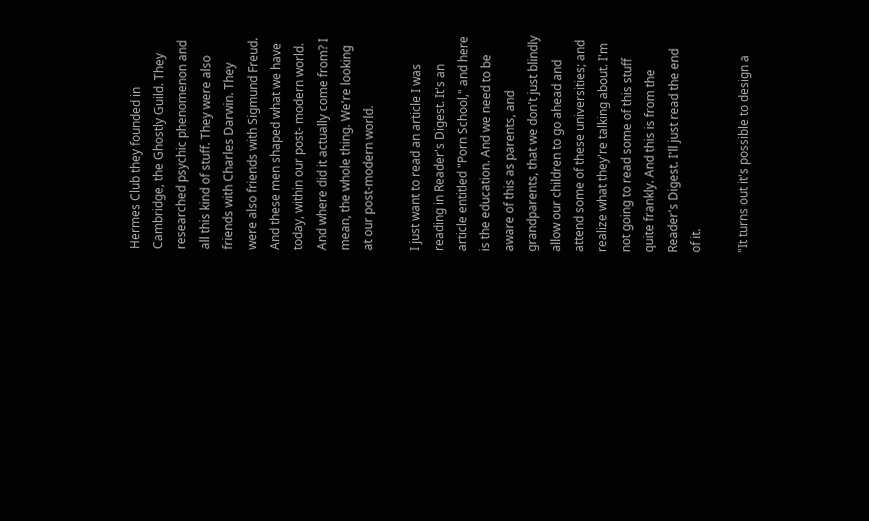Hermes Club they founded in Cambridge, the Ghostly Guild. They researched psychic phenomenon and all this kind of stuff. They were also friends with Charles Darwin. They were also friends with Sigmund Freud. And these men shaped what we have today, within our post- modern world. And where did it actually come from? I mean, the whole thing. We're looking at our post-modern world.

I just want to read an article I was reading in Reader's Digest. It's an article entitled "Porn School," and here is the education. And we need to be aware of this as parents, and grandparents, that we don't just blindly allow our children to go ahead and attend some of these universities; and realize what they're talking about. I'm not going to read some of this stuff quite frankly. And this is from the Reader's Digest. I'll just read the end of it.

"It turns out it's possible to design a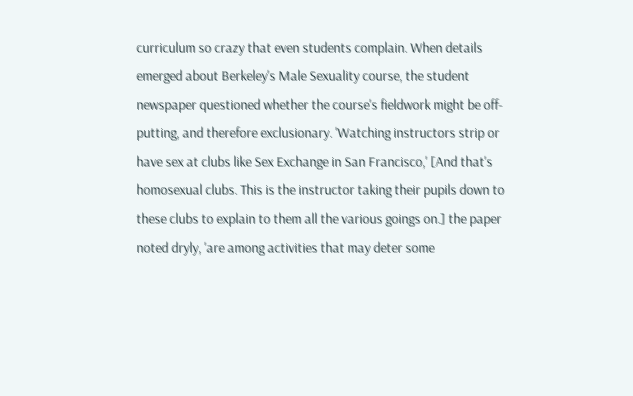curriculum so crazy that even students complain. When details emerged about Berkeley's Male Sexuality course, the student newspaper questioned whether the course's fieldwork might be off-putting, and therefore exclusionary. 'Watching instructors strip or have sex at clubs like Sex Exchange in San Francisco,' [And that's homosexual clubs. This is the instructor taking their pupils down to these clubs to explain to them all the various goings on.] the paper noted dryly, 'are among activities that may deter some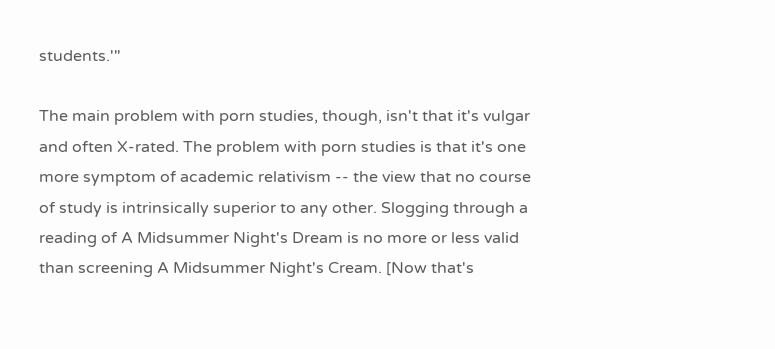students.'"

The main problem with porn studies, though, isn't that it's vulgar and often X-rated. The problem with porn studies is that it's one more symptom of academic relativism -- the view that no course of study is intrinsically superior to any other. Slogging through a reading of A Midsummer Night's Dream is no more or less valid than screening A Midsummer Night's Cream. [Now that's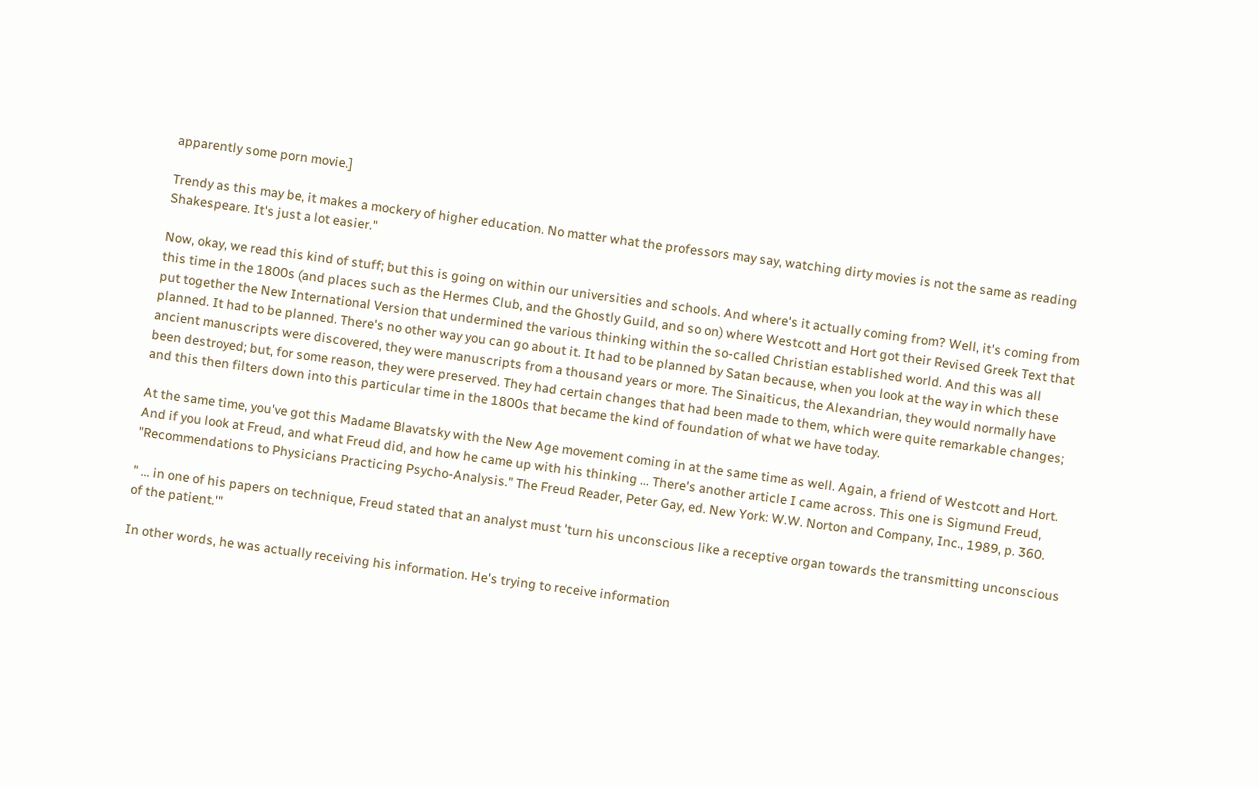apparently some porn movie.]

Trendy as this may be, it makes a mockery of higher education. No matter what the professors may say, watching dirty movies is not the same as reading Shakespeare. It's just a lot easier."

Now, okay, we read this kind of stuff; but this is going on within our universities and schools. And where's it actually coming from? Well, it's coming from this time in the 1800s (and places such as the Hermes Club, and the Ghostly Guild, and so on) where Westcott and Hort got their Revised Greek Text that put together the New International Version that undermined the various thinking within the so-called Christian established world. And this was all planned. It had to be planned. There's no other way you can go about it. It had to be planned by Satan because, when you look at the way in which these ancient manuscripts were discovered, they were manuscripts from a thousand years or more. The Sinaiticus, the Alexandrian, they would normally have been destroyed; but, for some reason, they were preserved. They had certain changes that had been made to them, which were quite remarkable changes; and this then filters down into this particular time in the 1800s that became the kind of foundation of what we have today.

At the same time, you've got this Madame Blavatsky with the New Age movement coming in at the same time as well. Again, a friend of Westcott and Hort. And if you look at Freud, and what Freud did, and how he came up with his thinking ... There's another article I came across. This one is Sigmund Freud, "Recommendations to Physicians Practicing Psycho-Analysis." The Freud Reader, Peter Gay, ed. New York: W.W. Norton and Company, Inc., 1989, p. 360.

" ... in one of his papers on technique, Freud stated that an analyst must 'turn his unconscious like a receptive organ towards the transmitting unconscious of the patient.'"

In other words, he was actually receiving his information. He's trying to receive information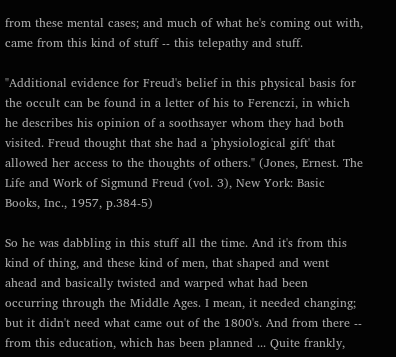from these mental cases; and much of what he's coming out with, came from this kind of stuff -- this telepathy and stuff.

"Additional evidence for Freud's belief in this physical basis for the occult can be found in a letter of his to Ferenczi, in which he describes his opinion of a soothsayer whom they had both visited. Freud thought that she had a 'physiological gift' that allowed her access to the thoughts of others." (Jones, Ernest. The Life and Work of Sigmund Freud (vol. 3), New York: Basic Books, Inc., 1957, p.384-5)

So he was dabbling in this stuff all the time. And it's from this kind of thing, and these kind of men, that shaped and went ahead and basically twisted and warped what had been occurring through the Middle Ages. I mean, it needed changing; but it didn't need what came out of the 1800's. And from there -- from this education, which has been planned ... Quite frankly,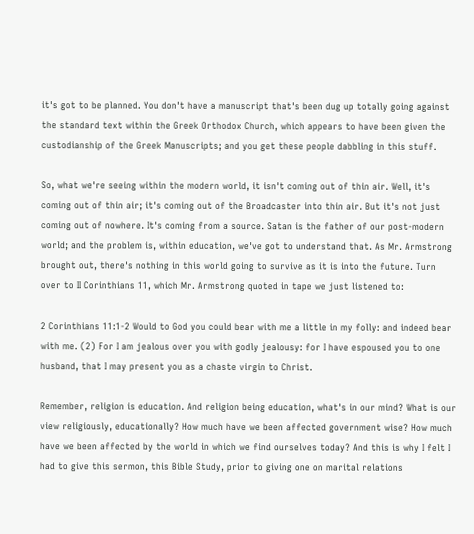it's got to be planned. You don't have a manuscript that's been dug up totally going against the standard text within the Greek Orthodox Church, which appears to have been given the custodianship of the Greek Manuscripts; and you get these people dabbling in this stuff.

So, what we're seeing within the modern world, it isn't coming out of thin air. Well, it's coming out of thin air; it's coming out of the Broadcaster into thin air. But it's not just coming out of nowhere. It's coming from a source. Satan is the father of our post-modern world; and the problem is, within education, we've got to understand that. As Mr. Armstrong brought out, there's nothing in this world going to survive as it is into the future. Turn over to II Corinthians 11, which Mr. Armstrong quoted in tape we just listened to:

2 Corinthians 11:1-2 Would to God you could bear with me a little in my folly: and indeed bear with me. (2) For I am jealous over you with godly jealousy: for I have espoused you to one husband, that I may present you as a chaste virgin to Christ.

Remember, religion is education. And religion being education, what's in our mind? What is our view religiously, educationally? How much have we been affected government wise? How much have we been affected by the world in which we find ourselves today? And this is why I felt I had to give this sermon, this Bible Study, prior to giving one on marital relations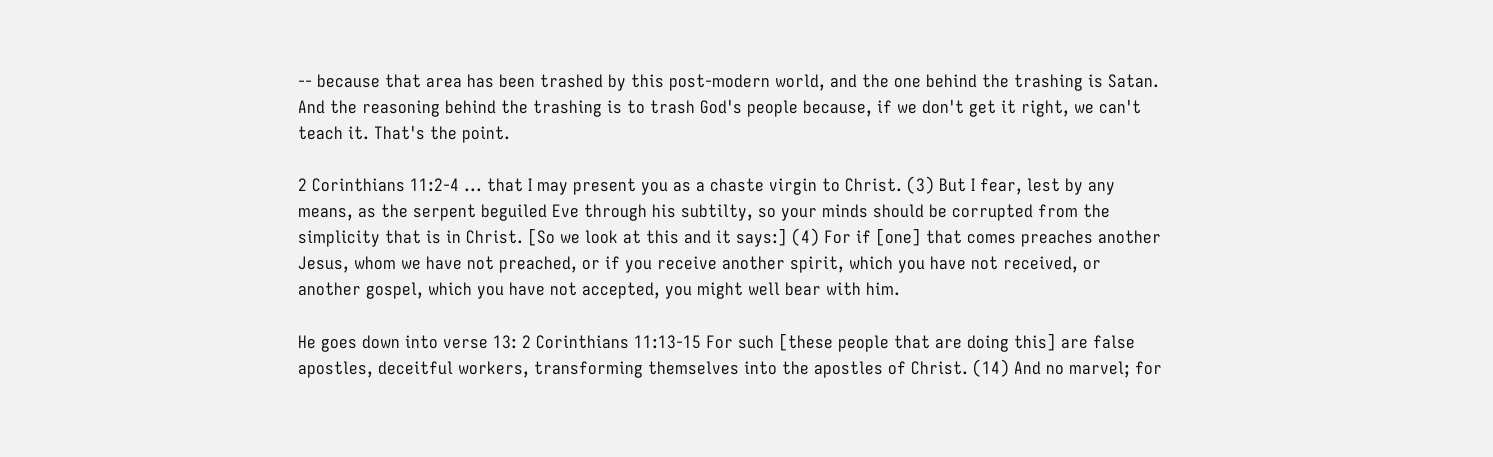-- because that area has been trashed by this post-modern world, and the one behind the trashing is Satan. And the reasoning behind the trashing is to trash God's people because, if we don't get it right, we can't teach it. That's the point.

2 Corinthians 11:2-4 ... that I may present you as a chaste virgin to Christ. (3) But I fear, lest by any means, as the serpent beguiled Eve through his subtilty, so your minds should be corrupted from the simplicity that is in Christ. [So we look at this and it says:] (4) For if [one] that comes preaches another Jesus, whom we have not preached, or if you receive another spirit, which you have not received, or another gospel, which you have not accepted, you might well bear with him.

He goes down into verse 13: 2 Corinthians 11:13-15 For such [these people that are doing this] are false apostles, deceitful workers, transforming themselves into the apostles of Christ. (14) And no marvel; for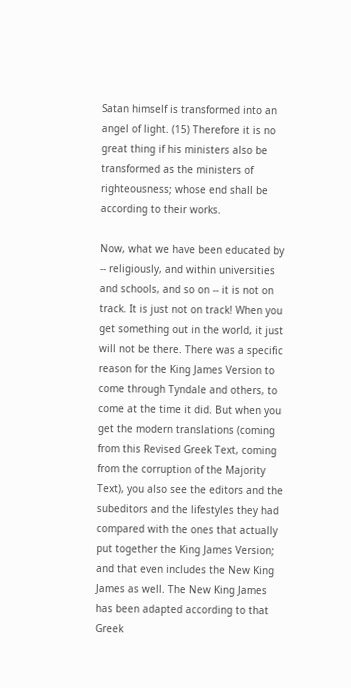Satan himself is transformed into an angel of light. (15) Therefore it is no great thing if his ministers also be transformed as the ministers of righteousness; whose end shall be according to their works.

Now, what we have been educated by -- religiously, and within universities and schools, and so on -- it is not on track. It is just not on track! When you get something out in the world, it just will not be there. There was a specific reason for the King James Version to come through Tyndale and others, to come at the time it did. But when you get the modern translations (coming from this Revised Greek Text, coming from the corruption of the Majority Text), you also see the editors and the subeditors and the lifestyles they had compared with the ones that actually put together the King James Version; and that even includes the New King James as well. The New King James has been adapted according to that Greek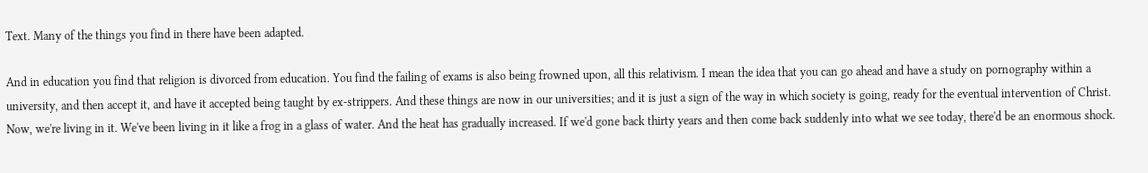Text. Many of the things you find in there have been adapted.

And in education you find that religion is divorced from education. You find the failing of exams is also being frowned upon, all this relativism. I mean the idea that you can go ahead and have a study on pornography within a university, and then accept it, and have it accepted being taught by ex-strippers. And these things are now in our universities; and it is just a sign of the way in which society is going, ready for the eventual intervention of Christ. Now, we're living in it. We've been living in it like a frog in a glass of water. And the heat has gradually increased. If we'd gone back thirty years and then come back suddenly into what we see today, there'd be an enormous shock.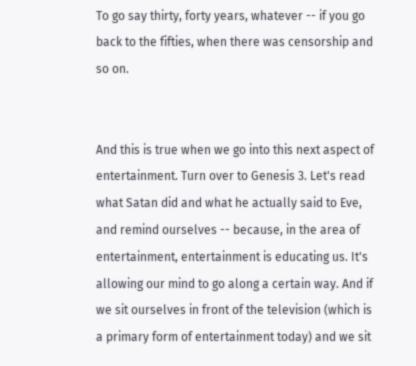To go say thirty, forty years, whatever -- if you go back to the fifties, when there was censorship and so on.


And this is true when we go into this next aspect of entertainment. Turn over to Genesis 3. Let's read what Satan did and what he actually said to Eve, and remind ourselves -- because, in the area of entertainment, entertainment is educating us. It's allowing our mind to go along a certain way. And if we sit ourselves in front of the television (which is a primary form of entertainment today) and we sit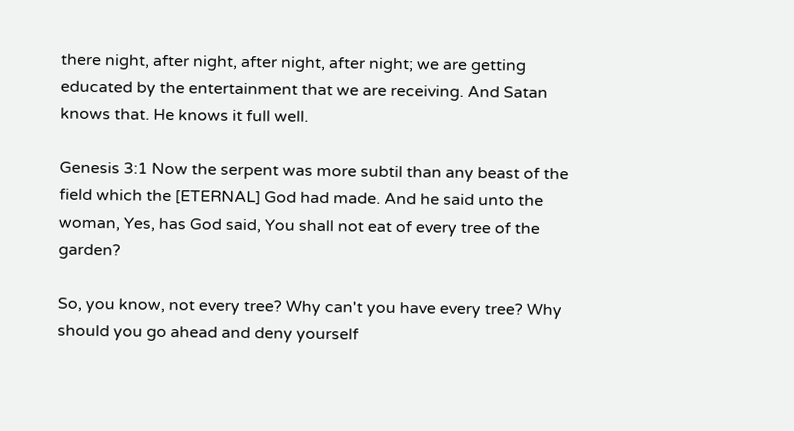there night, after night, after night, after night; we are getting educated by the entertainment that we are receiving. And Satan knows that. He knows it full well.

Genesis 3:1 Now the serpent was more subtil than any beast of the field which the [ETERNAL] God had made. And he said unto the woman, Yes, has God said, You shall not eat of every tree of the garden?

So, you know, not every tree? Why can't you have every tree? Why should you go ahead and deny yourself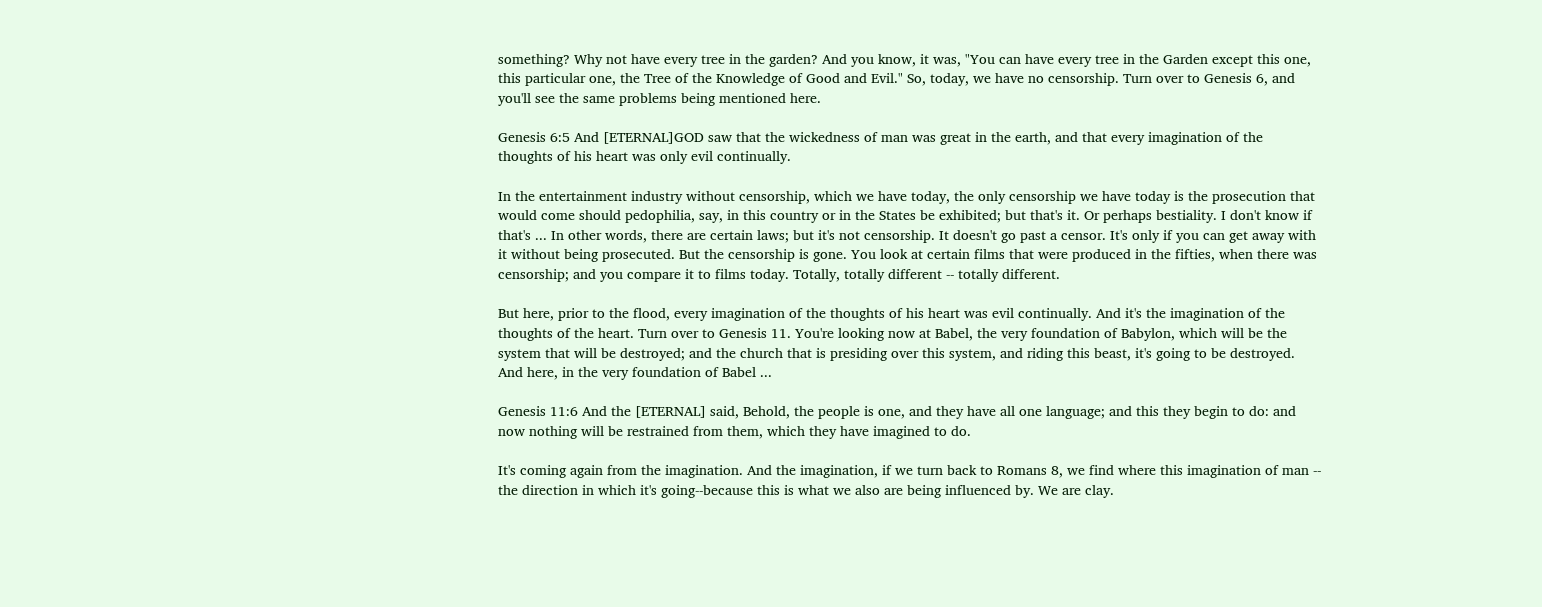something? Why not have every tree in the garden? And you know, it was, "You can have every tree in the Garden except this one, this particular one, the Tree of the Knowledge of Good and Evil." So, today, we have no censorship. Turn over to Genesis 6, and you'll see the same problems being mentioned here.

Genesis 6:5 And [ETERNAL]GOD saw that the wickedness of man was great in the earth, and that every imagination of the thoughts of his heart was only evil continually.

In the entertainment industry without censorship, which we have today, the only censorship we have today is the prosecution that would come should pedophilia, say, in this country or in the States be exhibited; but that's it. Or perhaps bestiality. I don't know if that's ... In other words, there are certain laws; but it's not censorship. It doesn't go past a censor. It's only if you can get away with it without being prosecuted. But the censorship is gone. You look at certain films that were produced in the fifties, when there was censorship; and you compare it to films today. Totally, totally different -- totally different.

But here, prior to the flood, every imagination of the thoughts of his heart was evil continually. And it's the imagination of the thoughts of the heart. Turn over to Genesis 11. You're looking now at Babel, the very foundation of Babylon, which will be the system that will be destroyed; and the church that is presiding over this system, and riding this beast, it's going to be destroyed. And here, in the very foundation of Babel ...

Genesis 11:6 And the [ETERNAL] said, Behold, the people is one, and they have all one language; and this they begin to do: and now nothing will be restrained from them, which they have imagined to do.

It's coming again from the imagination. And the imagination, if we turn back to Romans 8, we find where this imagination of man -- the direction in which it's going--because this is what we also are being influenced by. We are clay.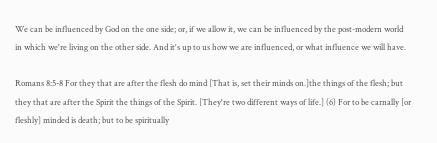We can be influenced by God on the one side; or, if we allow it, we can be influenced by the post-modern world in which we're living on the other side. And it's up to us how we are influenced, or what influence we will have.

Romans 8:5-8 For they that are after the flesh do mind [That is, set their minds on.]the things of the flesh; but they that are after the Spirit the things of the Spirit. [They're two different ways of life.] (6) For to be carnally [or fleshly] minded is death; but to be spiritually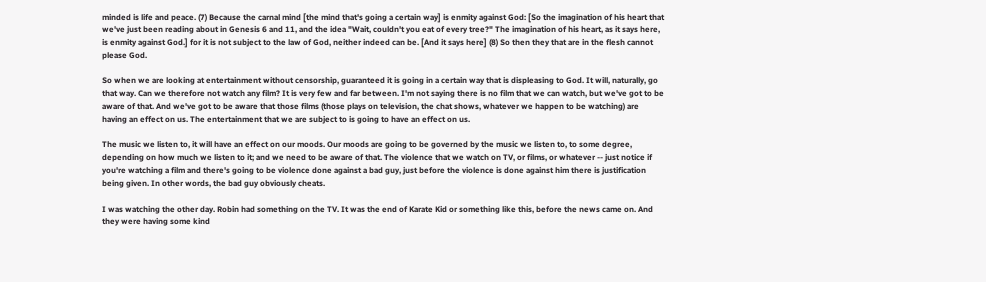minded is life and peace. (7) Because the carnal mind [the mind that's going a certain way] is enmity against God: [So the imagination of his heart that we've just been reading about in Genesis 6 and 11, and the idea "Wait, couldn't you eat of every tree?" The imagination of his heart, as it says here, is enmity against God.] for it is not subject to the law of God, neither indeed can be. [And it says here] (8) So then they that are in the flesh cannot please God.

So when we are looking at entertainment without censorship, guaranteed it is going in a certain way that is displeasing to God. It will, naturally, go that way. Can we therefore not watch any film? It is very few and far between. I'm not saying there is no film that we can watch, but we've got to be aware of that. And we've got to be aware that those films (those plays on television, the chat shows, whatever we happen to be watching) are having an effect on us. The entertainment that we are subject to is going to have an effect on us.

The music we listen to, it will have an effect on our moods. Our moods are going to be governed by the music we listen to, to some degree, depending on how much we listen to it; and we need to be aware of that. The violence that we watch on TV, or films, or whatever -- just notice if you're watching a film and there's going to be violence done against a bad guy, just before the violence is done against him there is justification being given. In other words, the bad guy obviously cheats.

I was watching the other day. Robin had something on the TV. It was the end of Karate Kid or something like this, before the news came on. And they were having some kind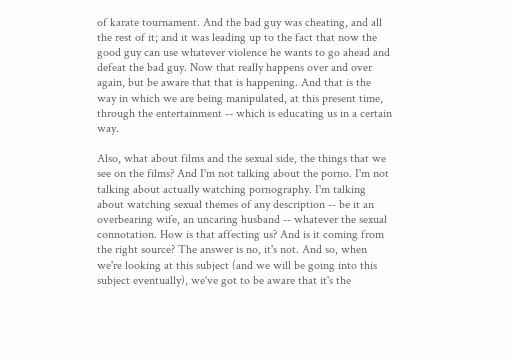of karate tournament. And the bad guy was cheating, and all the rest of it; and it was leading up to the fact that now the good guy can use whatever violence he wants to go ahead and defeat the bad guy. Now that really happens over and over again, but be aware that that is happening. And that is the way in which we are being manipulated, at this present time, through the entertainment -- which is educating us in a certain way.

Also, what about films and the sexual side, the things that we see on the films? And I'm not talking about the porno. I'm not talking about actually watching pornography. I'm talking about watching sexual themes of any description -- be it an overbearing wife, an uncaring husband -- whatever the sexual connotation. How is that affecting us? And is it coming from the right source? The answer is no, it's not. And so, when we're looking at this subject (and we will be going into this subject eventually), we've got to be aware that it's the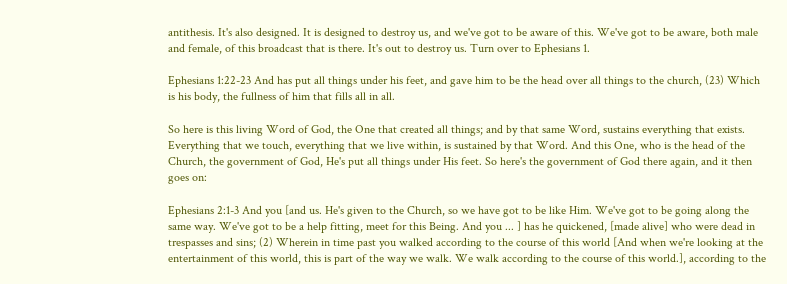antithesis. It's also designed. It is designed to destroy us, and we've got to be aware of this. We've got to be aware, both male and female, of this broadcast that is there. It's out to destroy us. Turn over to Ephesians 1.

Ephesians 1:22-23 And has put all things under his feet, and gave him to be the head over all things to the church, (23) Which is his body, the fullness of him that fills all in all.

So here is this living Word of God, the One that created all things; and by that same Word, sustains everything that exists. Everything that we touch, everything that we live within, is sustained by that Word. And this One, who is the head of the Church, the government of God, He's put all things under His feet. So here's the government of God there again, and it then goes on:

Ephesians 2:1-3 And you [and us. He's given to the Church, so we have got to be like Him. We've got to be going along the same way. We've got to be a help fitting, meet for this Being. And you ... ] has he quickened, [made alive] who were dead in trespasses and sins; (2) Wherein in time past you walked according to the course of this world [And when we're looking at the entertainment of this world, this is part of the way we walk. We walk according to the course of this world.], according to the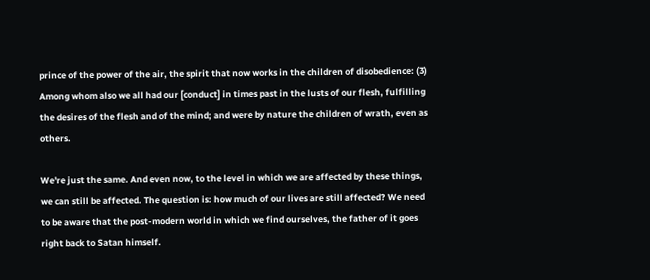prince of the power of the air, the spirit that now works in the children of disobedience: (3) Among whom also we all had our [conduct] in times past in the lusts of our flesh, fulfilling the desires of the flesh and of the mind; and were by nature the children of wrath, even as others.

We're just the same. And even now, to the level in which we are affected by these things, we can still be affected. The question is: how much of our lives are still affected? We need to be aware that the post-modern world in which we find ourselves, the father of it goes right back to Satan himself.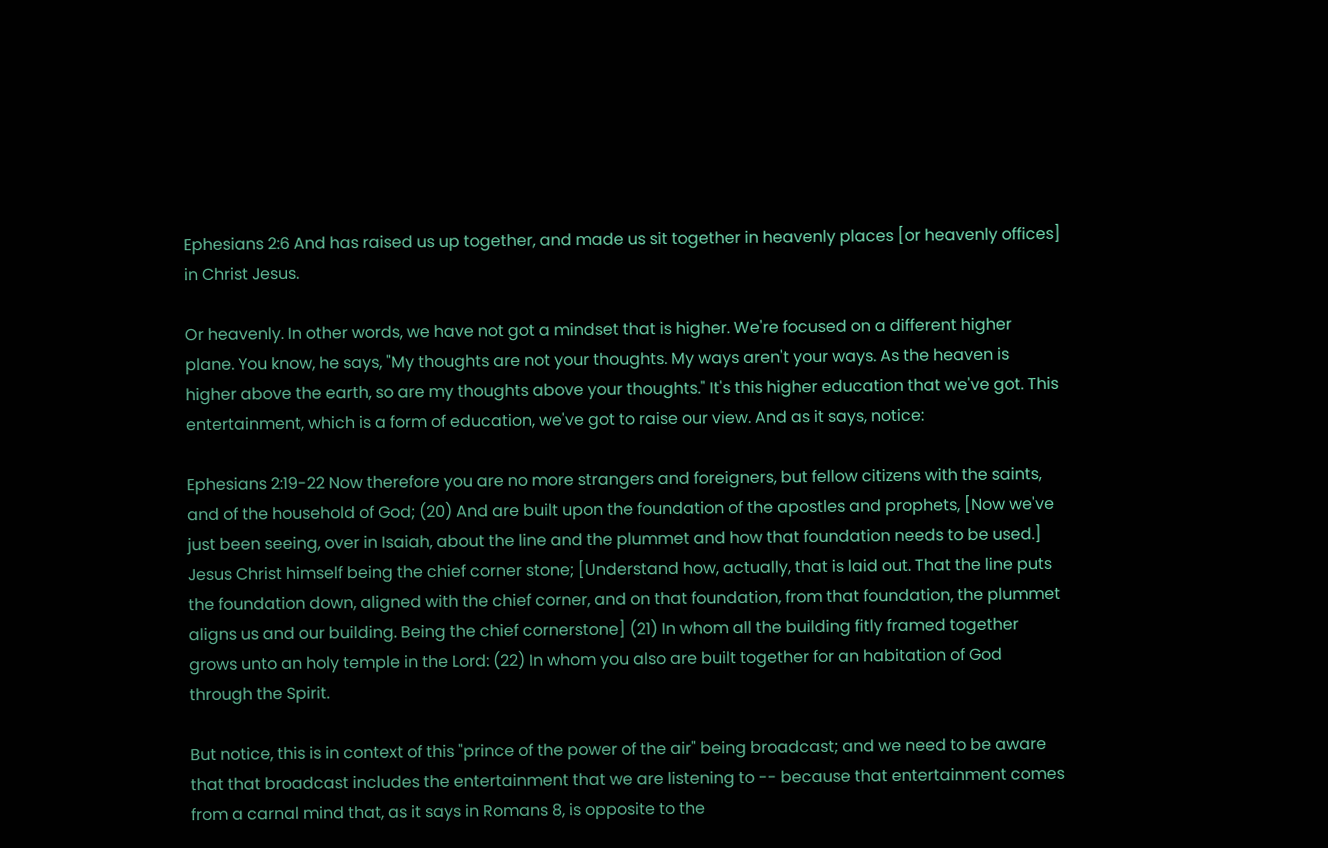Ephesians 2:6 And has raised us up together, and made us sit together in heavenly places [or heavenly offices] in Christ Jesus.

Or heavenly. In other words, we have not got a mindset that is higher. We're focused on a different higher plane. You know, he says, "My thoughts are not your thoughts. My ways aren't your ways. As the heaven is higher above the earth, so are my thoughts above your thoughts." It's this higher education that we've got. This entertainment, which is a form of education, we've got to raise our view. And as it says, notice:

Ephesians 2:19-22 Now therefore you are no more strangers and foreigners, but fellow citizens with the saints, and of the household of God; (20) And are built upon the foundation of the apostles and prophets, [Now we've just been seeing, over in Isaiah, about the line and the plummet and how that foundation needs to be used.] Jesus Christ himself being the chief corner stone; [Understand how, actually, that is laid out. That the line puts the foundation down, aligned with the chief corner, and on that foundation, from that foundation, the plummet aligns us and our building. Being the chief cornerstone] (21) In whom all the building fitly framed together grows unto an holy temple in the Lord: (22) In whom you also are built together for an habitation of God through the Spirit.

But notice, this is in context of this "prince of the power of the air" being broadcast; and we need to be aware that that broadcast includes the entertainment that we are listening to -- because that entertainment comes from a carnal mind that, as it says in Romans 8, is opposite to the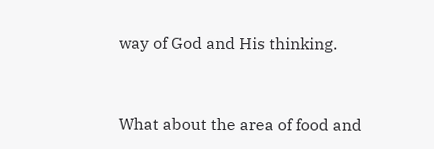way of God and His thinking.


What about the area of food and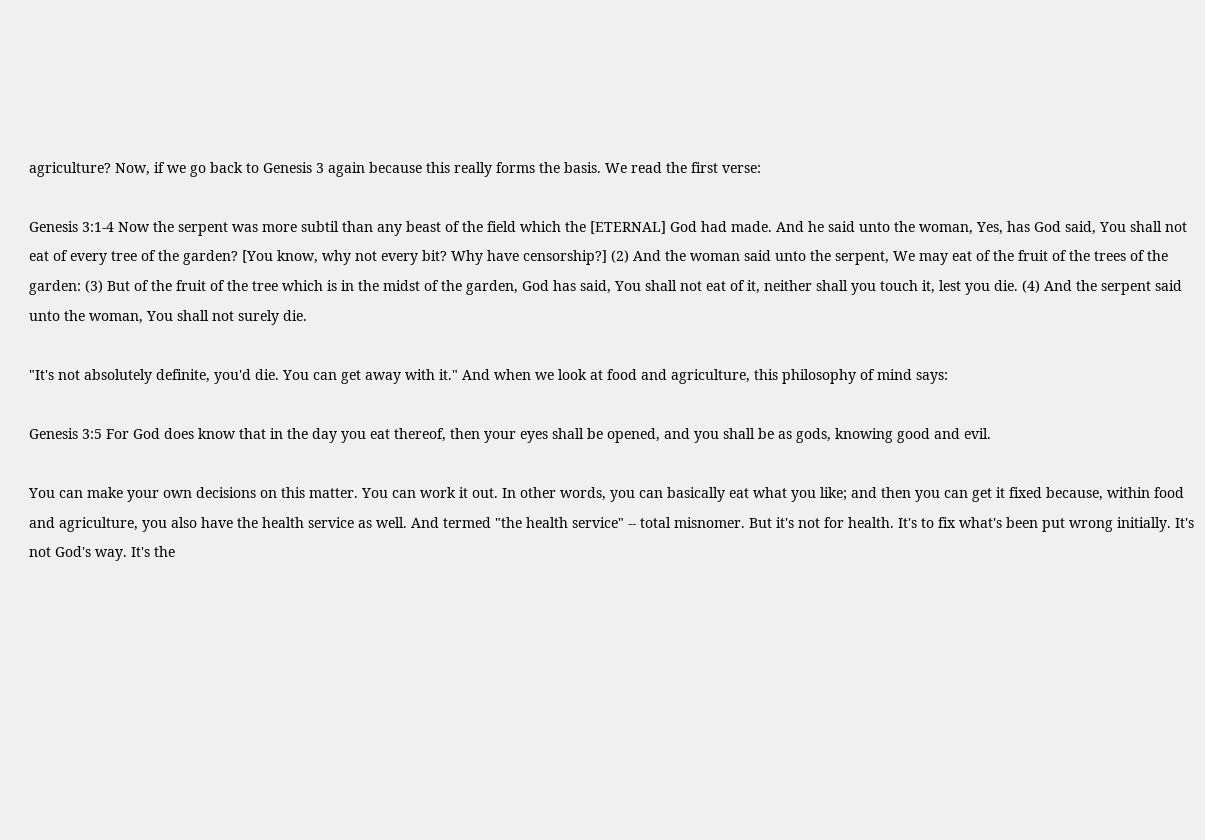agriculture? Now, if we go back to Genesis 3 again because this really forms the basis. We read the first verse:

Genesis 3:1-4 Now the serpent was more subtil than any beast of the field which the [ETERNAL] God had made. And he said unto the woman, Yes, has God said, You shall not eat of every tree of the garden? [You know, why not every bit? Why have censorship?] (2) And the woman said unto the serpent, We may eat of the fruit of the trees of the garden: (3) But of the fruit of the tree which is in the midst of the garden, God has said, You shall not eat of it, neither shall you touch it, lest you die. (4) And the serpent said unto the woman, You shall not surely die.

"It's not absolutely definite, you'd die. You can get away with it." And when we look at food and agriculture, this philosophy of mind says:

Genesis 3:5 For God does know that in the day you eat thereof, then your eyes shall be opened, and you shall be as gods, knowing good and evil.

You can make your own decisions on this matter. You can work it out. In other words, you can basically eat what you like; and then you can get it fixed because, within food and agriculture, you also have the health service as well. And termed "the health service" -- total misnomer. But it's not for health. It's to fix what's been put wrong initially. It's not God's way. It's the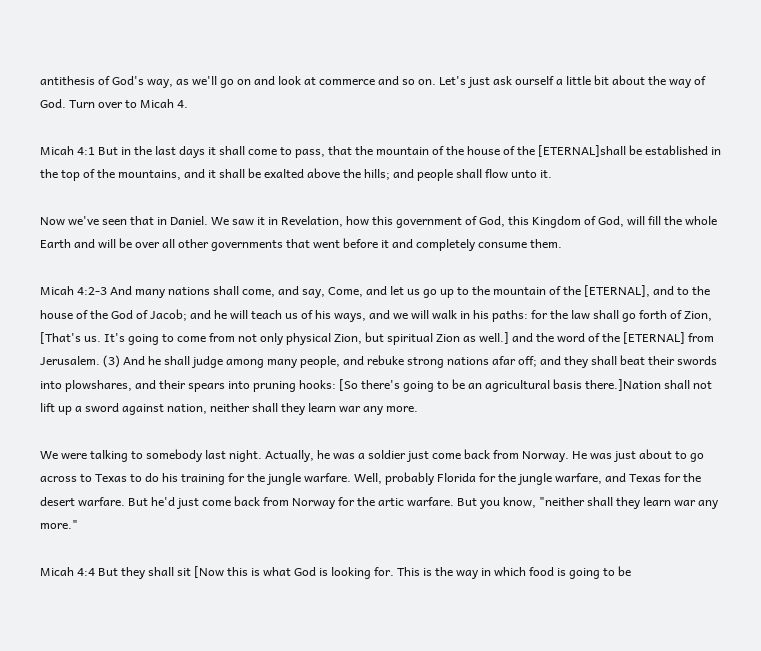antithesis of God's way, as we'll go on and look at commerce and so on. Let's just ask ourself a little bit about the way of God. Turn over to Micah 4.

Micah 4:1 But in the last days it shall come to pass, that the mountain of the house of the [ETERNAL]shall be established in the top of the mountains, and it shall be exalted above the hills; and people shall flow unto it.

Now we've seen that in Daniel. We saw it in Revelation, how this government of God, this Kingdom of God, will fill the whole Earth and will be over all other governments that went before it and completely consume them.

Micah 4:2-3 And many nations shall come, and say, Come, and let us go up to the mountain of the [ETERNAL], and to the house of the God of Jacob; and he will teach us of his ways, and we will walk in his paths: for the law shall go forth of Zion, [That's us. It's going to come from not only physical Zion, but spiritual Zion as well.] and the word of the [ETERNAL] from Jerusalem. (3) And he shall judge among many people, and rebuke strong nations afar off; and they shall beat their swords into plowshares, and their spears into pruning hooks: [So there's going to be an agricultural basis there.]Nation shall not lift up a sword against nation, neither shall they learn war any more.

We were talking to somebody last night. Actually, he was a soldier just come back from Norway. He was just about to go across to Texas to do his training for the jungle warfare. Well, probably Florida for the jungle warfare, and Texas for the desert warfare. But he'd just come back from Norway for the artic warfare. But you know, "neither shall they learn war any more."

Micah 4:4 But they shall sit [Now this is what God is looking for. This is the way in which food is going to be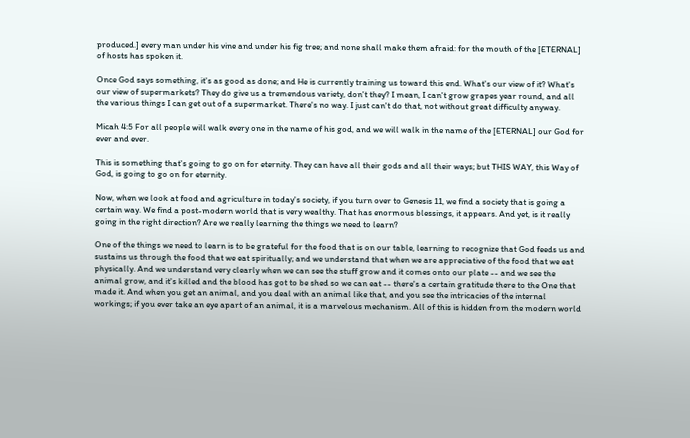produced.] every man under his vine and under his fig tree; and none shall make them afraid: for the mouth of the [ETERNAL] of hosts has spoken it.

Once God says something, it's as good as done; and He is currently training us toward this end. What's our view of it? What's our view of supermarkets? They do give us a tremendous variety, don't they? I mean, I can't grow grapes year round, and all the various things I can get out of a supermarket. There's no way. I just can't do that, not without great difficulty anyway.

Micah 4:5 For all people will walk every one in the name of his god, and we will walk in the name of the [ETERNAL] our God for ever and ever.

This is something that's going to go on for eternity. They can have all their gods and all their ways; but THIS WAY, this Way of God, is going to go on for eternity.

Now, when we look at food and agriculture in today's society, if you turn over to Genesis 11, we find a society that is going a certain way. We find a post-modern world that is very wealthy. That has enormous blessings, it appears. And yet, is it really going in the right direction? Are we really learning the things we need to learn?

One of the things we need to learn is to be grateful for the food that is on our table, learning to recognize that God feeds us and sustains us through the food that we eat spiritually; and we understand that when we are appreciative of the food that we eat physically. And we understand very clearly when we can see the stuff grow and it comes onto our plate -- and we see the animal grow, and it's killed and the blood has got to be shed so we can eat -- there's a certain gratitude there to the One that made it. And when you get an animal, and you deal with an animal like that, and you see the intricacies of the internal workings; if you ever take an eye apart of an animal, it is a marvelous mechanism. All of this is hidden from the modern world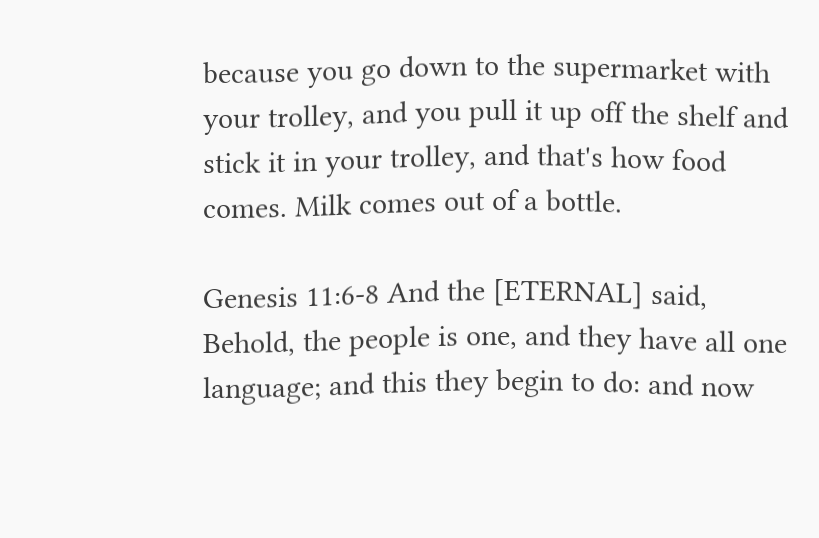because you go down to the supermarket with your trolley, and you pull it up off the shelf and stick it in your trolley, and that's how food comes. Milk comes out of a bottle.

Genesis 11:6-8 And the [ETERNAL] said, Behold, the people is one, and they have all one language; and this they begin to do: and now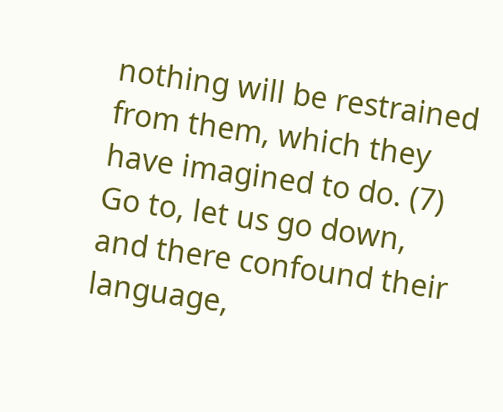nothing will be restrained from them, which they have imagined to do. (7) Go to, let us go down, and there confound their language,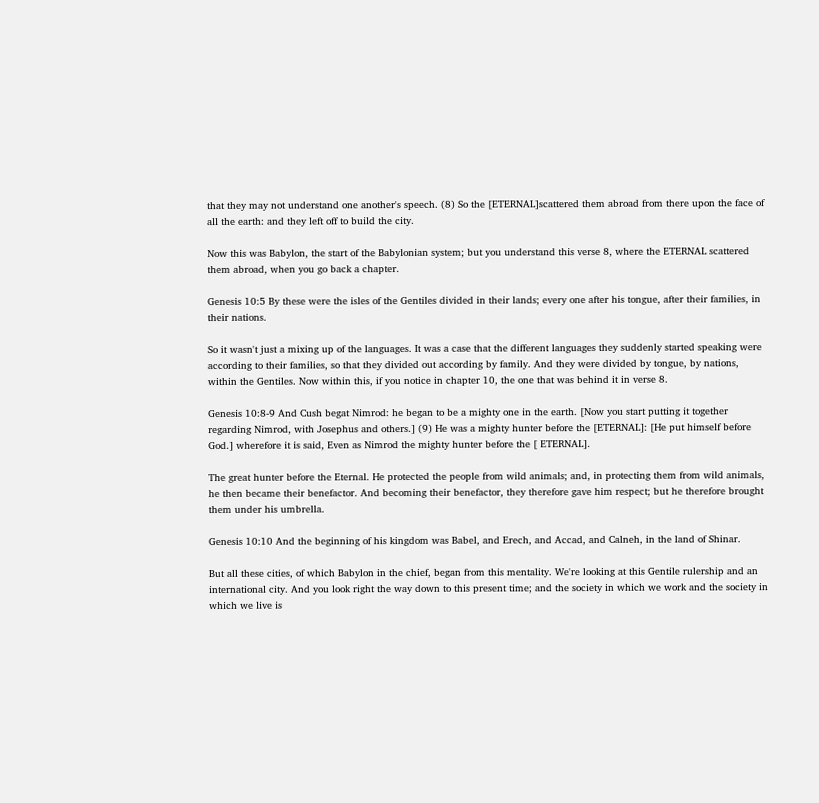that they may not understand one another's speech. (8) So the [ETERNAL]scattered them abroad from there upon the face of all the earth: and they left off to build the city.

Now this was Babylon, the start of the Babylonian system; but you understand this verse 8, where the ETERNAL scattered them abroad, when you go back a chapter.

Genesis 10:5 By these were the isles of the Gentiles divided in their lands; every one after his tongue, after their families, in their nations.

So it wasn't just a mixing up of the languages. It was a case that the different languages they suddenly started speaking were according to their families, so that they divided out according by family. And they were divided by tongue, by nations, within the Gentiles. Now within this, if you notice in chapter 10, the one that was behind it in verse 8.

Genesis 10:8-9 And Cush begat Nimrod: he began to be a mighty one in the earth. [Now you start putting it together regarding Nimrod, with Josephus and others.] (9) He was a mighty hunter before the [ETERNAL]: [He put himself before God.] wherefore it is said, Even as Nimrod the mighty hunter before the [ ETERNAL].

The great hunter before the Eternal. He protected the people from wild animals; and, in protecting them from wild animals, he then became their benefactor. And becoming their benefactor, they therefore gave him respect; but he therefore brought them under his umbrella.

Genesis 10:10 And the beginning of his kingdom was Babel, and Erech, and Accad, and Calneh, in the land of Shinar.

But all these cities, of which Babylon in the chief, began from this mentality. We're looking at this Gentile rulership and an international city. And you look right the way down to this present time; and the society in which we work and the society in which we live is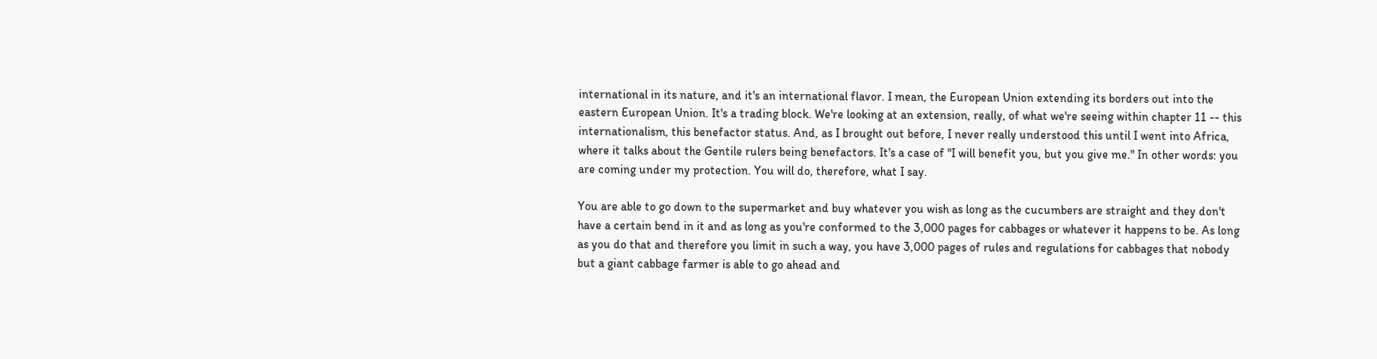international in its nature, and it's an international flavor. I mean, the European Union extending its borders out into the eastern European Union. It's a trading block. We're looking at an extension, really, of what we're seeing within chapter 11 -- this internationalism, this benefactor status. And, as I brought out before, I never really understood this until I went into Africa, where it talks about the Gentile rulers being benefactors. It's a case of "I will benefit you, but you give me." In other words: you are coming under my protection. You will do, therefore, what I say.

You are able to go down to the supermarket and buy whatever you wish as long as the cucumbers are straight and they don't have a certain bend in it and as long as you're conformed to the 3,000 pages for cabbages or whatever it happens to be. As long as you do that and therefore you limit in such a way, you have 3,000 pages of rules and regulations for cabbages that nobody but a giant cabbage farmer is able to go ahead and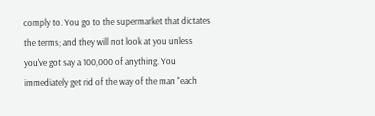comply to. You go to the supermarket that dictates the terms; and they will not look at you unless you've got say a 100,000 of anything. You immediately get rid of the way of the man "each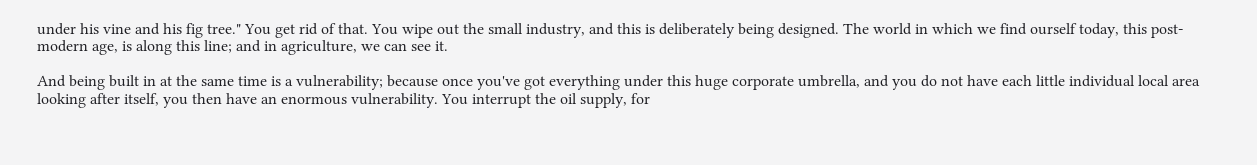under his vine and his fig tree." You get rid of that. You wipe out the small industry, and this is deliberately being designed. The world in which we find ourself today, this post-modern age, is along this line; and in agriculture, we can see it.

And being built in at the same time is a vulnerability; because once you've got everything under this huge corporate umbrella, and you do not have each little individual local area looking after itself, you then have an enormous vulnerability. You interrupt the oil supply, for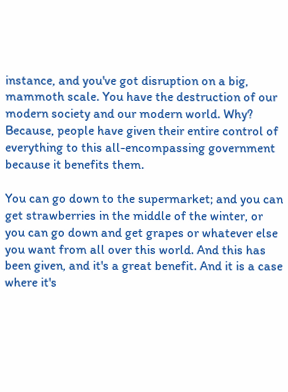instance, and you've got disruption on a big, mammoth scale. You have the destruction of our modern society and our modern world. Why? Because, people have given their entire control of everything to this all-encompassing government because it benefits them.

You can go down to the supermarket; and you can get strawberries in the middle of the winter, or you can go down and get grapes or whatever else you want from all over this world. And this has been given, and it's a great benefit. And it is a case where it's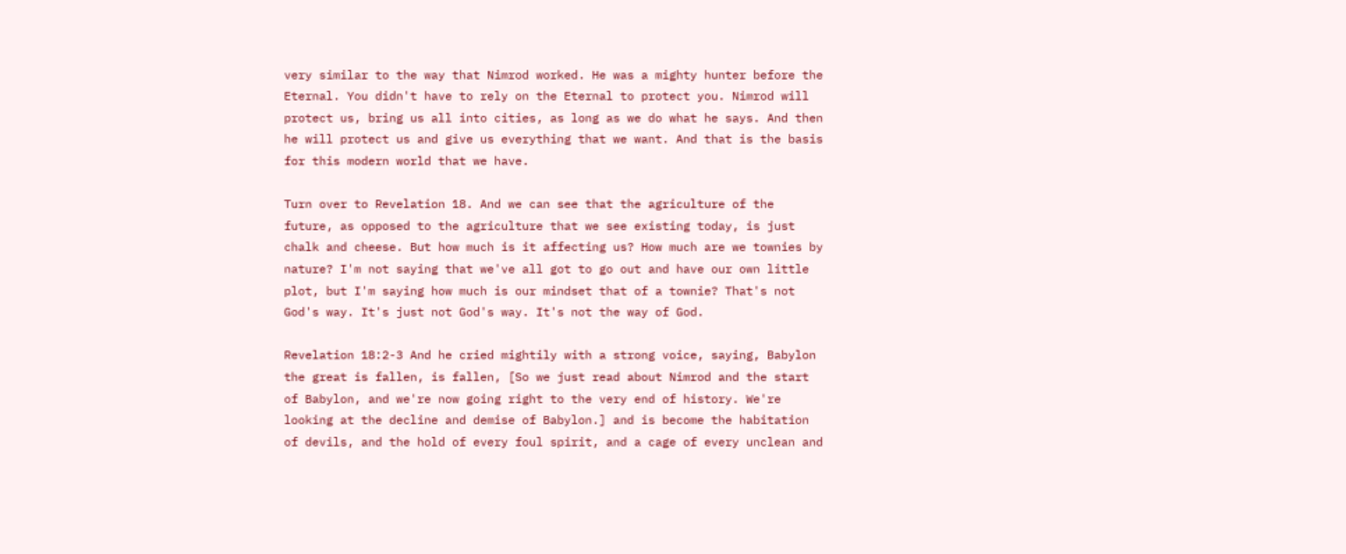very similar to the way that Nimrod worked. He was a mighty hunter before the Eternal. You didn't have to rely on the Eternal to protect you. Nimrod will protect us, bring us all into cities, as long as we do what he says. And then he will protect us and give us everything that we want. And that is the basis for this modern world that we have.

Turn over to Revelation 18. And we can see that the agriculture of the future, as opposed to the agriculture that we see existing today, is just chalk and cheese. But how much is it affecting us? How much are we townies by nature? I'm not saying that we've all got to go out and have our own little plot, but I'm saying how much is our mindset that of a townie? That's not God's way. It's just not God's way. It's not the way of God.

Revelation 18:2-3 And he cried mightily with a strong voice, saying, Babylon the great is fallen, is fallen, [So we just read about Nimrod and the start of Babylon, and we're now going right to the very end of history. We're looking at the decline and demise of Babylon.] and is become the habitation of devils, and the hold of every foul spirit, and a cage of every unclean and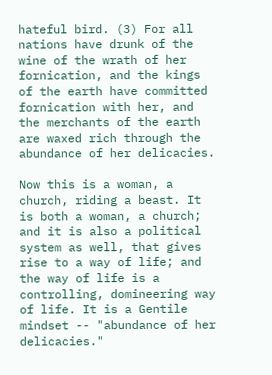hateful bird. (3) For all nations have drunk of the wine of the wrath of her fornication, and the kings of the earth have committed fornication with her, and the merchants of the earth are waxed rich through the abundance of her delicacies.

Now this is a woman, a church, riding a beast. It is both a woman, a church; and it is also a political system as well, that gives rise to a way of life; and the way of life is a controlling, domineering way of life. It is a Gentile mindset -- "abundance of her delicacies."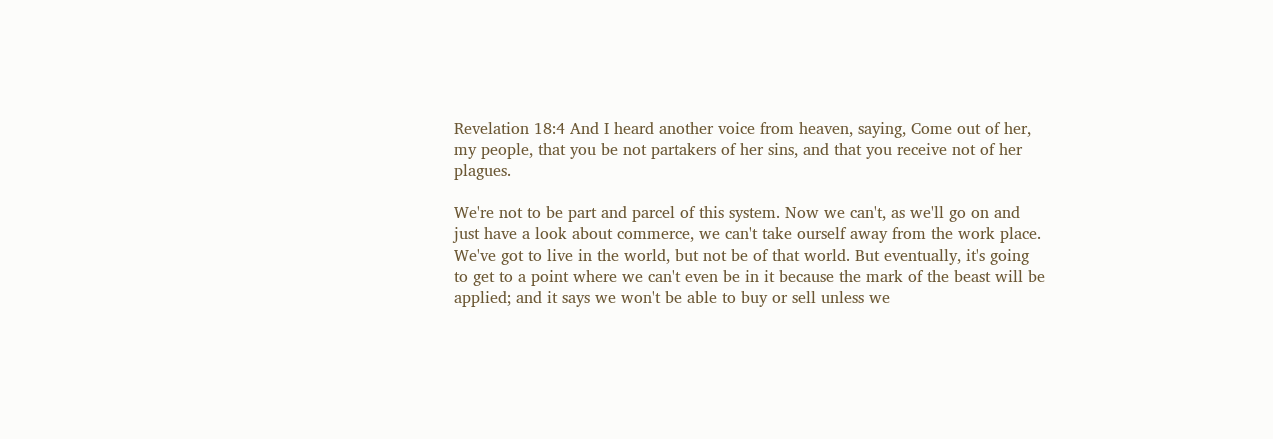Revelation 18:4 And I heard another voice from heaven, saying, Come out of her, my people, that you be not partakers of her sins, and that you receive not of her plagues.

We're not to be part and parcel of this system. Now we can't, as we'll go on and just have a look about commerce, we can't take ourself away from the work place. We've got to live in the world, but not be of that world. But eventually, it's going to get to a point where we can't even be in it because the mark of the beast will be applied; and it says we won't be able to buy or sell unless we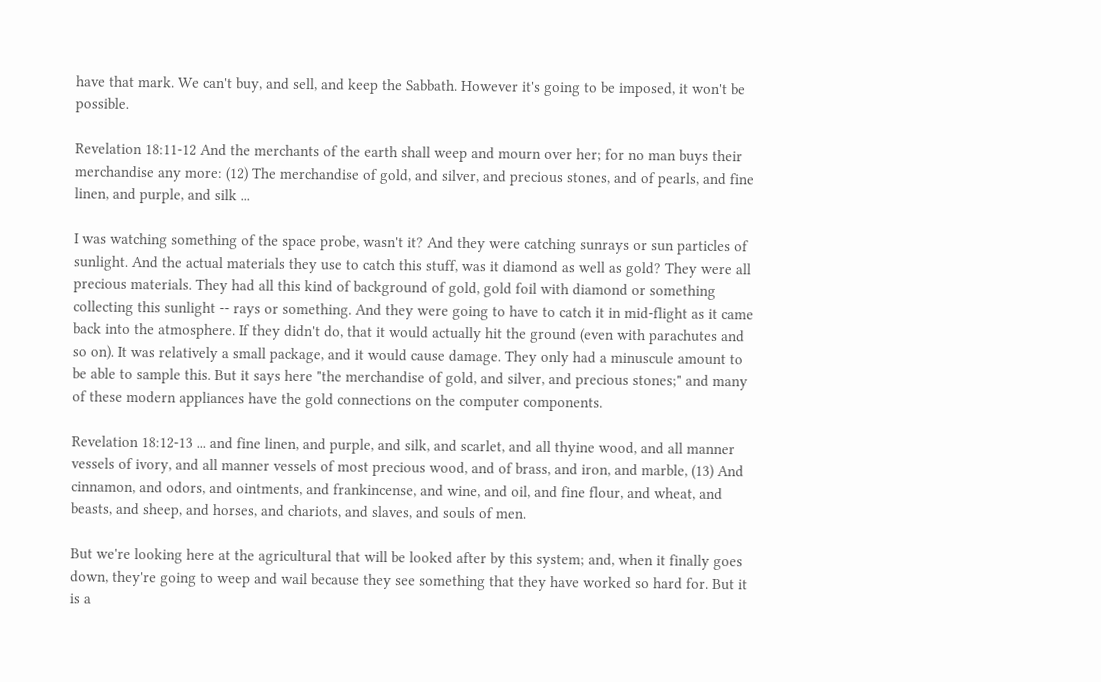have that mark. We can't buy, and sell, and keep the Sabbath. However it's going to be imposed, it won't be possible.

Revelation 18:11-12 And the merchants of the earth shall weep and mourn over her; for no man buys their merchandise any more: (12) The merchandise of gold, and silver, and precious stones, and of pearls, and fine linen, and purple, and silk ...

I was watching something of the space probe, wasn't it? And they were catching sunrays or sun particles of sunlight. And the actual materials they use to catch this stuff, was it diamond as well as gold? They were all precious materials. They had all this kind of background of gold, gold foil with diamond or something collecting this sunlight -- rays or something. And they were going to have to catch it in mid-flight as it came back into the atmosphere. If they didn't do, that it would actually hit the ground (even with parachutes and so on). It was relatively a small package, and it would cause damage. They only had a minuscule amount to be able to sample this. But it says here "the merchandise of gold, and silver, and precious stones;" and many of these modern appliances have the gold connections on the computer components.

Revelation 18:12-13 ... and fine linen, and purple, and silk, and scarlet, and all thyine wood, and all manner vessels of ivory, and all manner vessels of most precious wood, and of brass, and iron, and marble, (13) And cinnamon, and odors, and ointments, and frankincense, and wine, and oil, and fine flour, and wheat, and beasts, and sheep, and horses, and chariots, and slaves, and souls of men.

But we're looking here at the agricultural that will be looked after by this system; and, when it finally goes down, they're going to weep and wail because they see something that they have worked so hard for. But it is a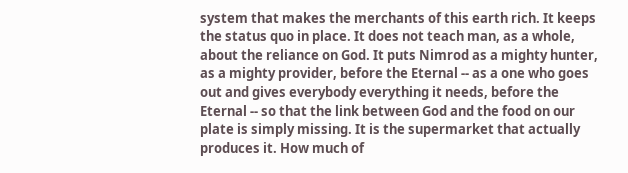system that makes the merchants of this earth rich. It keeps the status quo in place. It does not teach man, as a whole, about the reliance on God. It puts Nimrod as a mighty hunter, as a mighty provider, before the Eternal -- as a one who goes out and gives everybody everything it needs, before the Eternal -- so that the link between God and the food on our plate is simply missing. It is the supermarket that actually produces it. How much of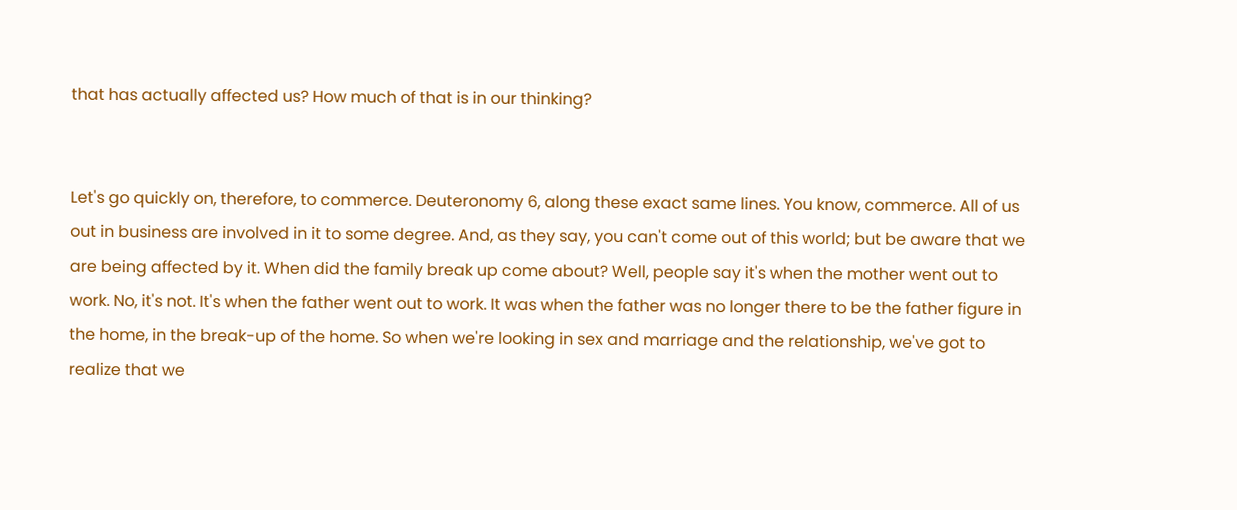that has actually affected us? How much of that is in our thinking?


Let's go quickly on, therefore, to commerce. Deuteronomy 6, along these exact same lines. You know, commerce. All of us out in business are involved in it to some degree. And, as they say, you can't come out of this world; but be aware that we are being affected by it. When did the family break up come about? Well, people say it's when the mother went out to work. No, it's not. It's when the father went out to work. It was when the father was no longer there to be the father figure in the home, in the break-up of the home. So when we're looking in sex and marriage and the relationship, we've got to realize that we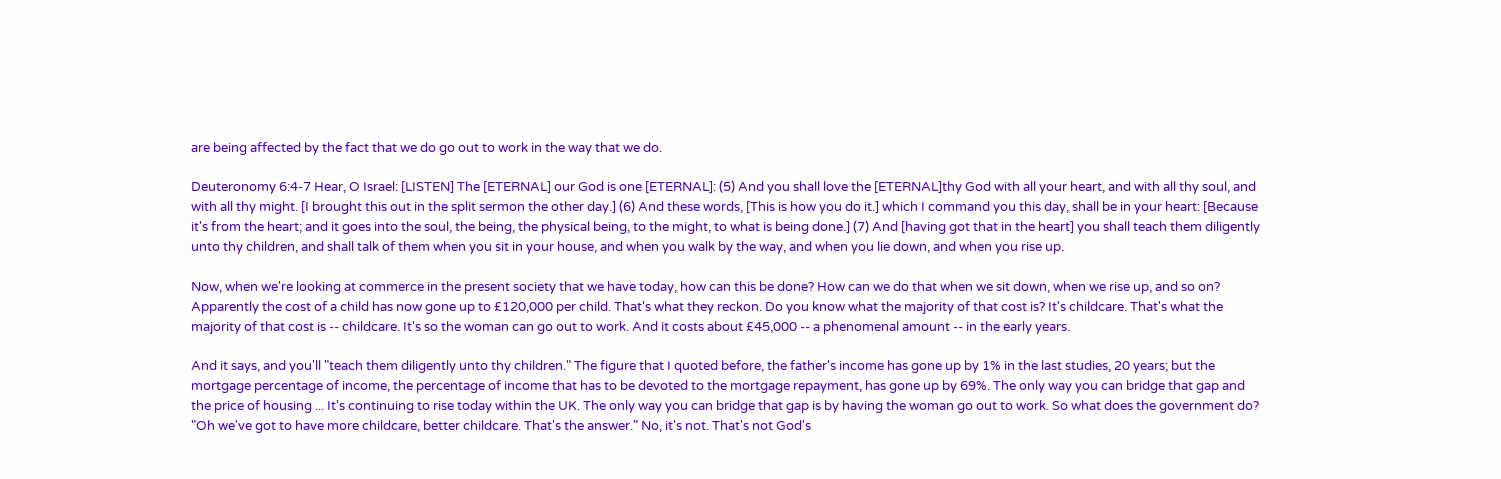are being affected by the fact that we do go out to work in the way that we do.

Deuteronomy 6:4-7 Hear, O Israel: [LISTEN] The [ETERNAL] our God is one [ETERNAL]: (5) And you shall love the [ETERNAL]thy God with all your heart, and with all thy soul, and with all thy might. [I brought this out in the split sermon the other day.] (6) And these words, [This is how you do it.] which I command you this day, shall be in your heart: [Because it's from the heart; and it goes into the soul, the being, the physical being, to the might, to what is being done.] (7) And [having got that in the heart] you shall teach them diligently unto thy children, and shall talk of them when you sit in your house, and when you walk by the way, and when you lie down, and when you rise up.

Now, when we're looking at commerce in the present society that we have today, how can this be done? How can we do that when we sit down, when we rise up, and so on? Apparently the cost of a child has now gone up to £120,000 per child. That's what they reckon. Do you know what the majority of that cost is? It's childcare. That's what the majority of that cost is -- childcare. It's so the woman can go out to work. And it costs about £45,000 -- a phenomenal amount -- in the early years.

And it says, and you'll "teach them diligently unto thy children." The figure that I quoted before, the father's income has gone up by 1% in the last studies, 20 years; but the mortgage percentage of income, the percentage of income that has to be devoted to the mortgage repayment, has gone up by 69%. The only way you can bridge that gap and the price of housing ... It's continuing to rise today within the UK. The only way you can bridge that gap is by having the woman go out to work. So what does the government do? "Oh we've got to have more childcare, better childcare. That's the answer." No, it's not. That's not God's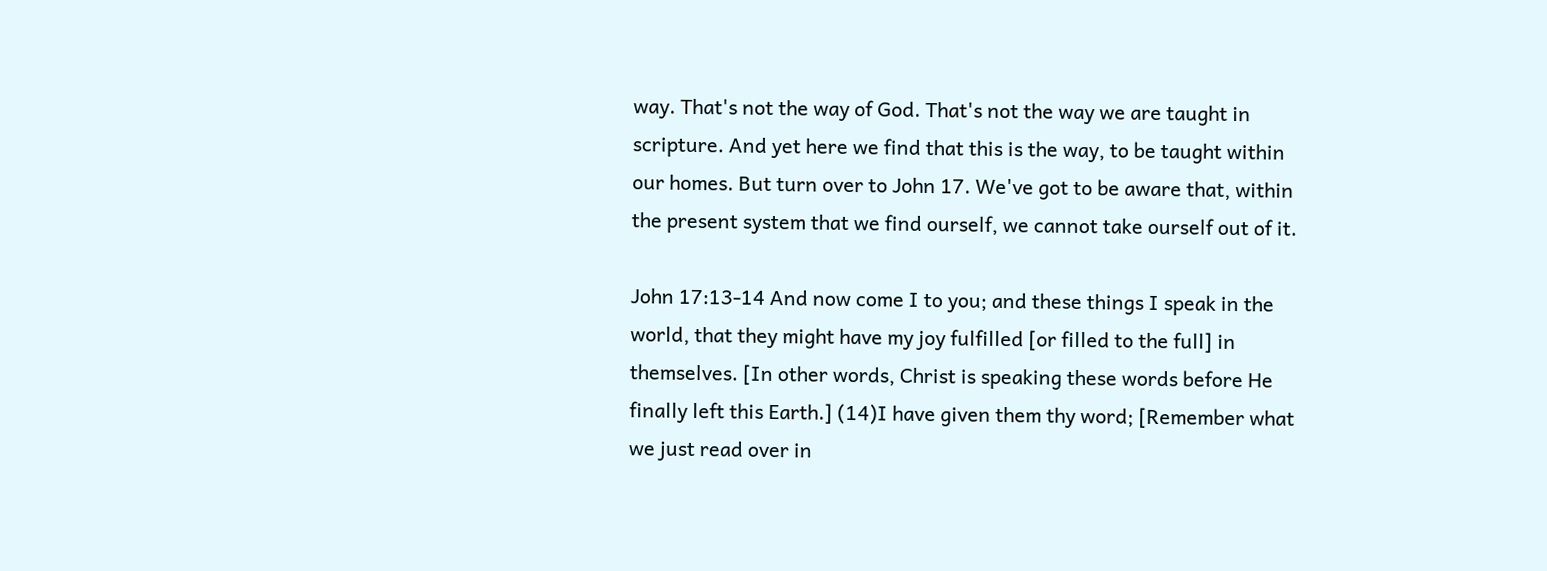way. That's not the way of God. That's not the way we are taught in scripture. And yet here we find that this is the way, to be taught within our homes. But turn over to John 17. We've got to be aware that, within the present system that we find ourself, we cannot take ourself out of it.

John 17:13-14 And now come I to you; and these things I speak in the world, that they might have my joy fulfilled [or filled to the full] in themselves. [In other words, Christ is speaking these words before He finally left this Earth.] (14)I have given them thy word; [Remember what we just read over in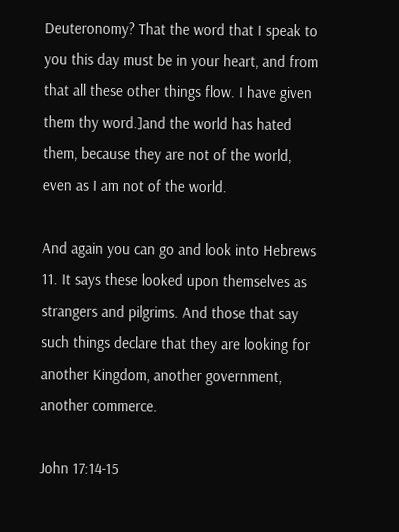Deuteronomy? That the word that I speak to you this day must be in your heart, and from that all these other things flow. I have given them thy word.]and the world has hated them, because they are not of the world, even as I am not of the world.

And again you can go and look into Hebrews 11. It says these looked upon themselves as strangers and pilgrims. And those that say such things declare that they are looking for another Kingdom, another government, another commerce.

John 17:14-15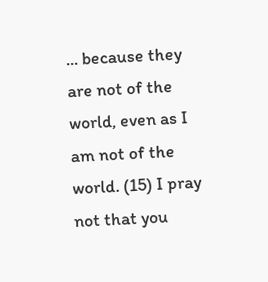... because they are not of the world, even as I am not of the world. (15) I pray not that you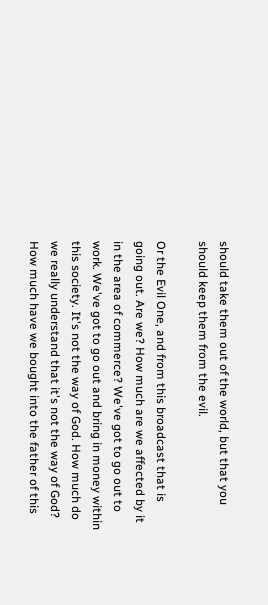should take them out of the world, but that you should keep them from the evil.

Or the Evil One, and from this broadcast that is going out. Are we? How much are we affected by it in the area of commerce? We've got to go out to work. We've got to go out and bring in money within this society. It's not the way of God. How much do we really understand that it's not the way of God? How much have we bought into the father of this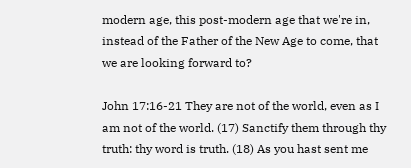modern age, this post-modern age that we're in, instead of the Father of the New Age to come, that we are looking forward to?

John 17:16-21 They are not of the world, even as I am not of the world. (17) Sanctify them through thy truth: thy word is truth. (18) As you hast sent me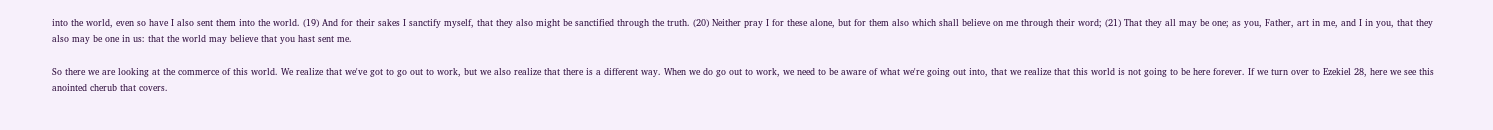into the world, even so have I also sent them into the world. (19) And for their sakes I sanctify myself, that they also might be sanctified through the truth. (20) Neither pray I for these alone, but for them also which shall believe on me through their word; (21) That they all may be one; as you, Father, art in me, and I in you, that they also may be one in us: that the world may believe that you hast sent me.

So there we are looking at the commerce of this world. We realize that we've got to go out to work, but we also realize that there is a different way. When we do go out to work, we need to be aware of what we're going out into, that we realize that this world is not going to be here forever. If we turn over to Ezekiel 28, here we see this anointed cherub that covers.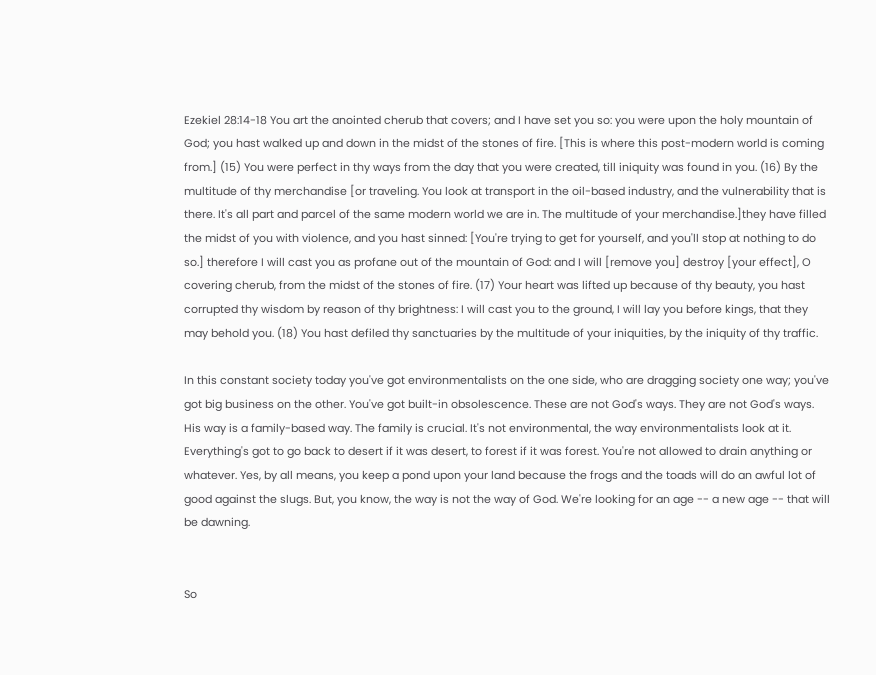Ezekiel 28:14-18 You art the anointed cherub that covers; and I have set you so: you were upon the holy mountain of God; you hast walked up and down in the midst of the stones of fire. [This is where this post-modern world is coming from.] (15) You were perfect in thy ways from the day that you were created, till iniquity was found in you. (16) By the multitude of thy merchandise [or traveling. You look at transport in the oil-based industry, and the vulnerability that is there. It's all part and parcel of the same modern world we are in. The multitude of your merchandise.]they have filled the midst of you with violence, and you hast sinned: [You're trying to get for yourself, and you'll stop at nothing to do so.] therefore I will cast you as profane out of the mountain of God: and I will [remove you] destroy [your effect], O covering cherub, from the midst of the stones of fire. (17) Your heart was lifted up because of thy beauty, you hast corrupted thy wisdom by reason of thy brightness: I will cast you to the ground, I will lay you before kings, that they may behold you. (18) You hast defiled thy sanctuaries by the multitude of your iniquities, by the iniquity of thy traffic.

In this constant society today you've got environmentalists on the one side, who are dragging society one way; you've got big business on the other. You've got built-in obsolescence. These are not God's ways. They are not God's ways. His way is a family-based way. The family is crucial. It's not environmental, the way environmentalists look at it. Everything's got to go back to desert if it was desert, to forest if it was forest. You're not allowed to drain anything or whatever. Yes, by all means, you keep a pond upon your land because the frogs and the toads will do an awful lot of good against the slugs. But, you know, the way is not the way of God. We're looking for an age -- a new age -- that will be dawning.


So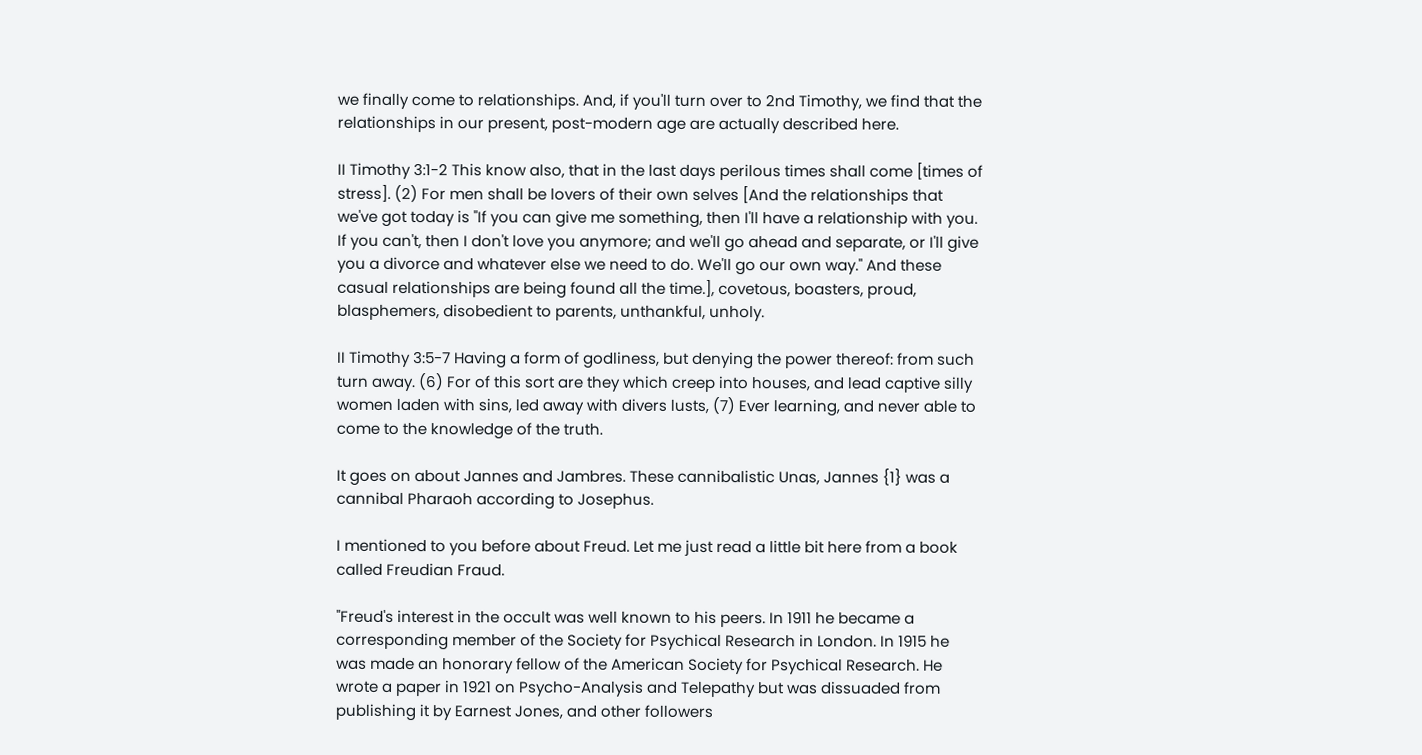we finally come to relationships. And, if you'll turn over to 2nd Timothy, we find that the relationships in our present, post-modern age are actually described here.

II Timothy 3:1-2 This know also, that in the last days perilous times shall come [times of stress]. (2) For men shall be lovers of their own selves [And the relationships that we've got today is "If you can give me something, then I'll have a relationship with you. If you can't, then I don't love you anymore; and we'll go ahead and separate, or I'll give you a divorce and whatever else we need to do. We'll go our own way." And these casual relationships are being found all the time.], covetous, boasters, proud, blasphemers, disobedient to parents, unthankful, unholy.

II Timothy 3:5-7 Having a form of godliness, but denying the power thereof: from such turn away. (6) For of this sort are they which creep into houses, and lead captive silly women laden with sins, led away with divers lusts, (7) Ever learning, and never able to come to the knowledge of the truth.

It goes on about Jannes and Jambres. These cannibalistic Unas, Jannes {1} was a cannibal Pharaoh according to Josephus.

I mentioned to you before about Freud. Let me just read a little bit here from a book called Freudian Fraud.

"Freud's interest in the occult was well known to his peers. In 1911 he became a corresponding member of the Society for Psychical Research in London. In 1915 he was made an honorary fellow of the American Society for Psychical Research. He wrote a paper in 1921 on Psycho-Analysis and Telepathy but was dissuaded from publishing it by Earnest Jones, and other followers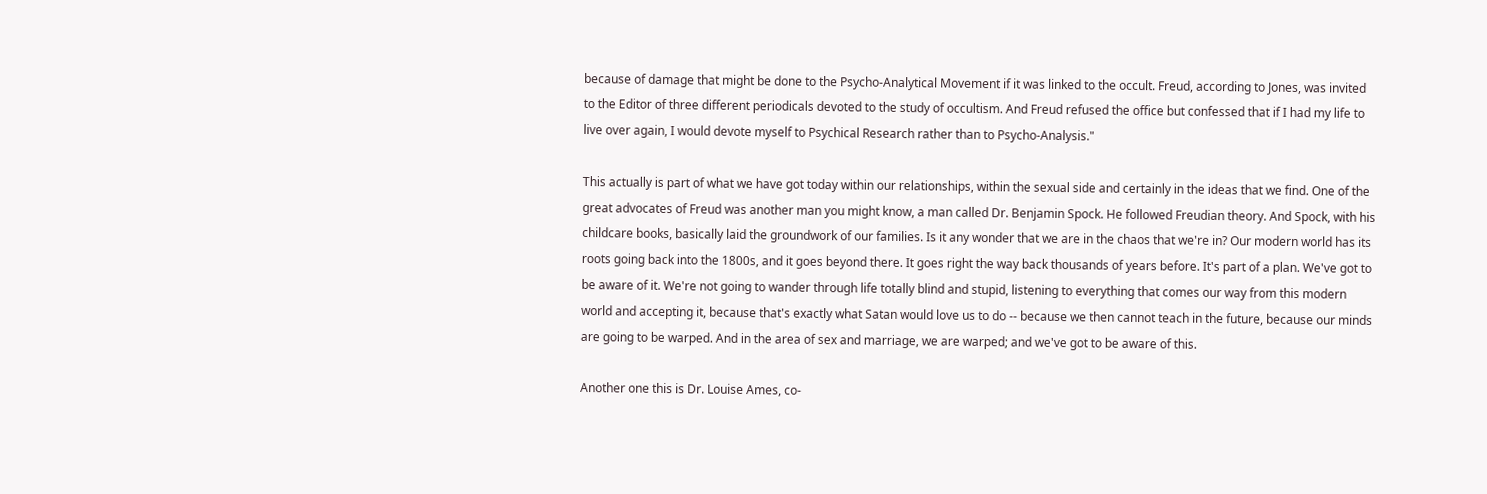because of damage that might be done to the Psycho-Analytical Movement if it was linked to the occult. Freud, according to Jones, was invited to the Editor of three different periodicals devoted to the study of occultism. And Freud refused the office but confessed that if I had my life to live over again, I would devote myself to Psychical Research rather than to Psycho-Analysis."

This actually is part of what we have got today within our relationships, within the sexual side and certainly in the ideas that we find. One of the great advocates of Freud was another man you might know, a man called Dr. Benjamin Spock. He followed Freudian theory. And Spock, with his childcare books, basically laid the groundwork of our families. Is it any wonder that we are in the chaos that we're in? Our modern world has its roots going back into the 1800s, and it goes beyond there. It goes right the way back thousands of years before. It's part of a plan. We've got to be aware of it. We're not going to wander through life totally blind and stupid, listening to everything that comes our way from this modern world and accepting it, because that's exactly what Satan would love us to do -- because we then cannot teach in the future, because our minds are going to be warped. And in the area of sex and marriage, we are warped; and we've got to be aware of this.

Another one this is Dr. Louise Ames, co-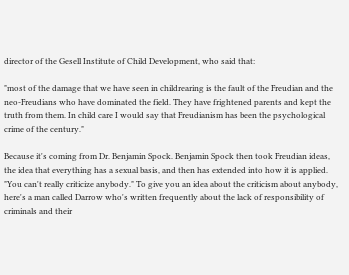director of the Gesell Institute of Child Development, who said that:

"most of the damage that we have seen in childrearing is the fault of the Freudian and the neo-Freudians who have dominated the field. They have frightened parents and kept the truth from them. In child care I would say that Freudianism has been the psychological crime of the century."

Because it's coming from Dr. Benjamin Spock. Benjamin Spock then took Freudian ideas, the idea that everything has a sexual basis, and then has extended into how it is applied. "You can't really criticize anybody." To give you an idea about the criticism about anybody, here's a man called Darrow who's written frequently about the lack of responsibility of criminals and their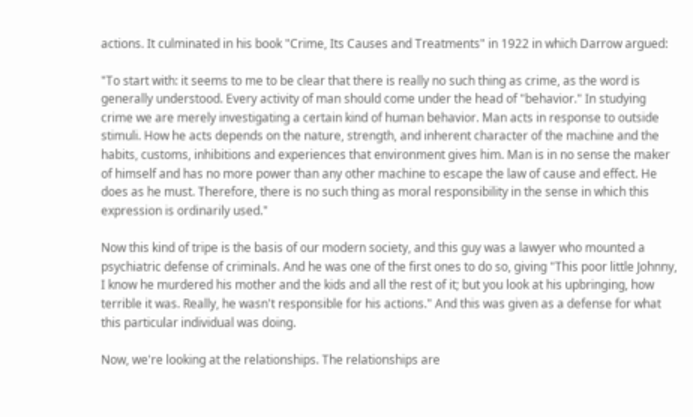actions. It culminated in his book "Crime, Its Causes and Treatments" in 1922 in which Darrow argued:

"To start with: it seems to me to be clear that there is really no such thing as crime, as the word is generally understood. Every activity of man should come under the head of "behavior." In studying crime we are merely investigating a certain kind of human behavior. Man acts in response to outside stimuli. How he acts depends on the nature, strength, and inherent character of the machine and the habits, customs, inhibitions and experiences that environment gives him. Man is in no sense the maker of himself and has no more power than any other machine to escape the law of cause and effect. He does as he must. Therefore, there is no such thing as moral responsibility in the sense in which this expression is ordinarily used."

Now this kind of tripe is the basis of our modern society, and this guy was a lawyer who mounted a psychiatric defense of criminals. And he was one of the first ones to do so, giving "This poor little Johnny, I know he murdered his mother and the kids and all the rest of it; but you look at his upbringing, how terrible it was. Really, he wasn't responsible for his actions." And this was given as a defense for what this particular individual was doing.

Now, we're looking at the relationships. The relationships are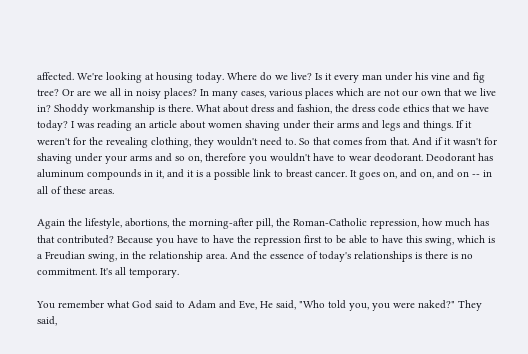affected. We're looking at housing today. Where do we live? Is it every man under his vine and fig tree? Or are we all in noisy places? In many cases, various places which are not our own that we live in? Shoddy workmanship is there. What about dress and fashion, the dress code ethics that we have today? I was reading an article about women shaving under their arms and legs and things. If it weren't for the revealing clothing, they wouldn't need to. So that comes from that. And if it wasn't for shaving under your arms and so on, therefore you wouldn't have to wear deodorant. Deodorant has aluminum compounds in it, and it is a possible link to breast cancer. It goes on, and on, and on -- in all of these areas.

Again the lifestyle, abortions, the morning-after pill, the Roman-Catholic repression, how much has that contributed? Because you have to have the repression first to be able to have this swing, which is a Freudian swing, in the relationship area. And the essence of today's relationships is there is no commitment. It's all temporary.

You remember what God said to Adam and Eve, He said, "Who told you, you were naked?" They said,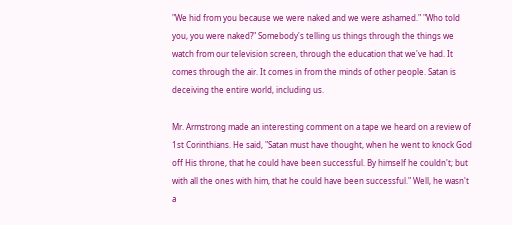"We hid from you because we were naked and we were ashamed." "Who told you, you were naked?" Somebody's telling us things through the things we watch from our television screen, through the education that we've had. It comes through the air. It comes in from the minds of other people. Satan is deceiving the entire world, including us.

Mr. Armstrong made an interesting comment on a tape we heard on a review of 1st Corinthians. He said, "Satan must have thought, when he went to knock God off His throne, that he could have been successful. By himself he couldn't; but with all the ones with him, that he could have been successful." Well, he wasn't a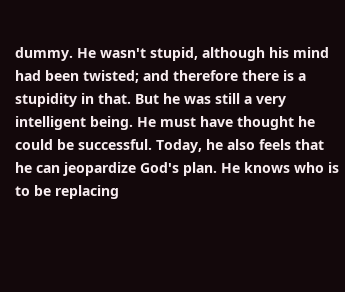dummy. He wasn't stupid, although his mind had been twisted; and therefore there is a stupidity in that. But he was still a very intelligent being. He must have thought he could be successful. Today, he also feels that he can jeopardize God's plan. He knows who is to be replacing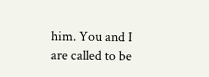him. You and I are called to be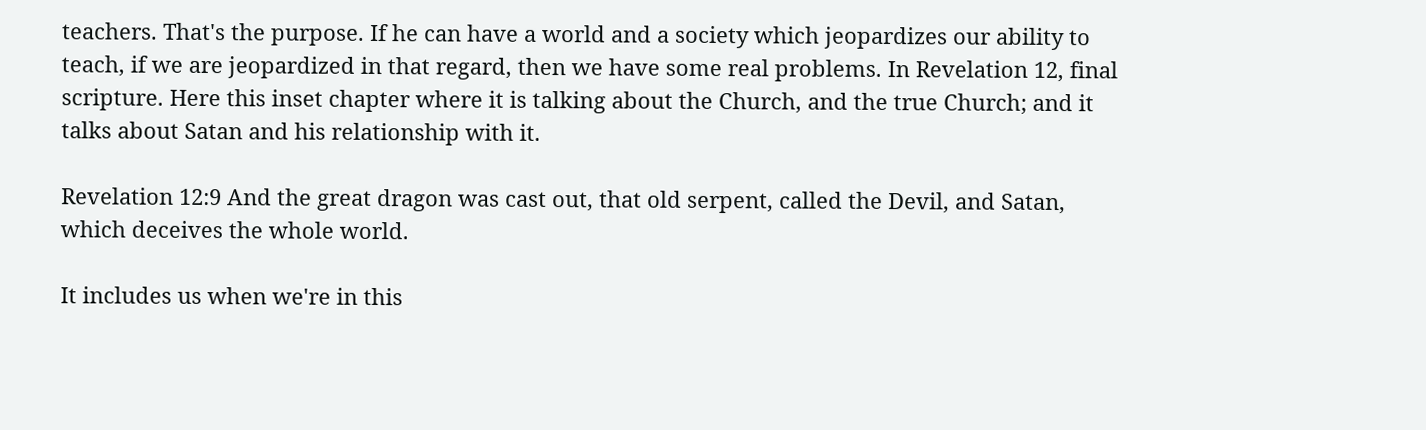teachers. That's the purpose. If he can have a world and a society which jeopardizes our ability to teach, if we are jeopardized in that regard, then we have some real problems. In Revelation 12, final scripture. Here this inset chapter where it is talking about the Church, and the true Church; and it talks about Satan and his relationship with it.

Revelation 12:9 And the great dragon was cast out, that old serpent, called the Devil, and Satan, which deceives the whole world.

It includes us when we're in this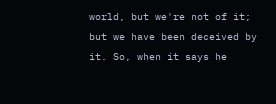world, but we're not of it; but we have been deceived by it. So, when it says he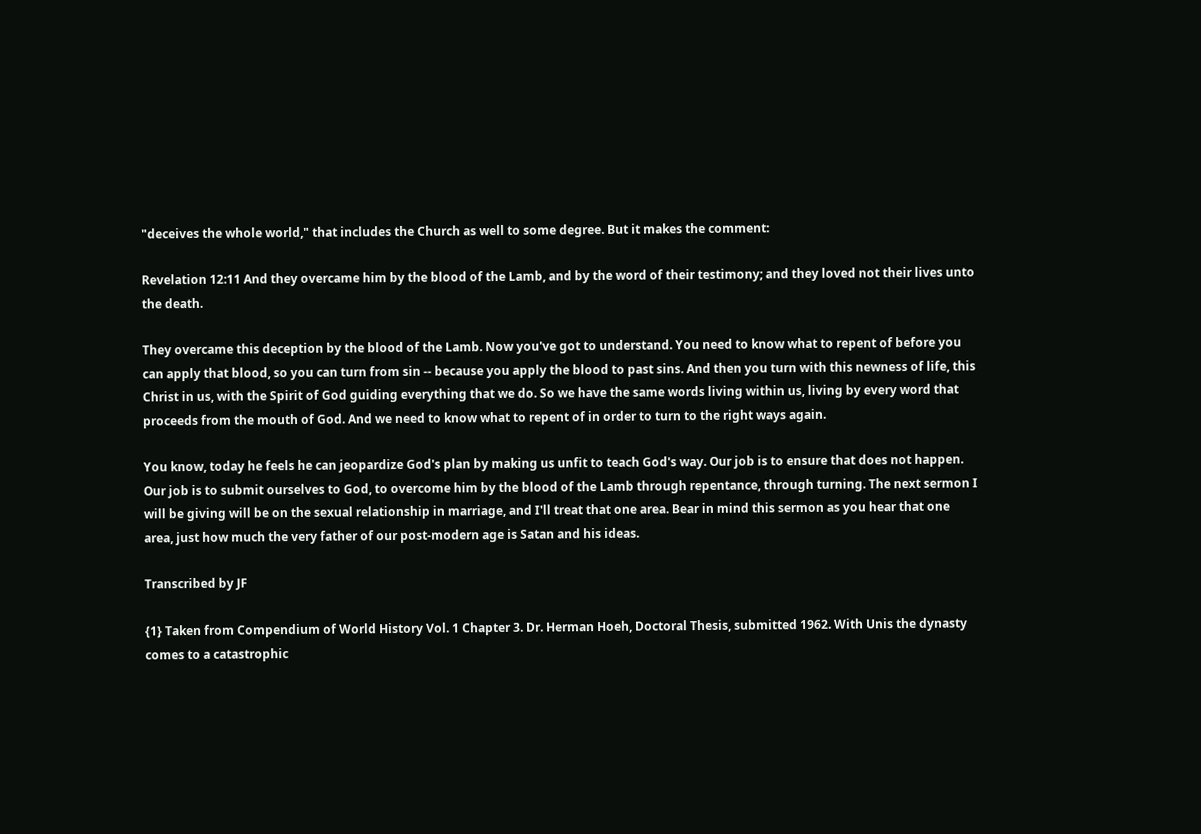"deceives the whole world," that includes the Church as well to some degree. But it makes the comment:

Revelation 12:11 And they overcame him by the blood of the Lamb, and by the word of their testimony; and they loved not their lives unto the death.

They overcame this deception by the blood of the Lamb. Now you've got to understand. You need to know what to repent of before you can apply that blood, so you can turn from sin -- because you apply the blood to past sins. And then you turn with this newness of life, this Christ in us, with the Spirit of God guiding everything that we do. So we have the same words living within us, living by every word that proceeds from the mouth of God. And we need to know what to repent of in order to turn to the right ways again.

You know, today he feels he can jeopardize God's plan by making us unfit to teach God's way. Our job is to ensure that does not happen. Our job is to submit ourselves to God, to overcome him by the blood of the Lamb through repentance, through turning. The next sermon I will be giving will be on the sexual relationship in marriage, and I'll treat that one area. Bear in mind this sermon as you hear that one area, just how much the very father of our post-modern age is Satan and his ideas.

Transcribed by JF

{1} Taken from Compendium of World History Vol. 1 Chapter 3. Dr. Herman Hoeh, Doctoral Thesis, submitted 1962. With Unis the dynasty comes to a catastrophic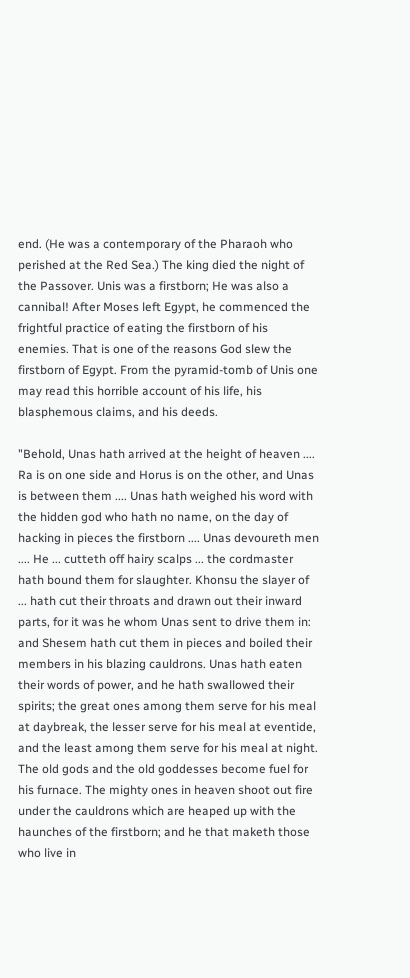end. (He was a contemporary of the Pharaoh who perished at the Red Sea.) The king died the night of the Passover. Unis was a firstborn; He was also a cannibal! After Moses left Egypt, he commenced the frightful practice of eating the firstborn of his enemies. That is one of the reasons God slew the firstborn of Egypt. From the pyramid-tomb of Unis one may read this horrible account of his life, his blasphemous claims, and his deeds.

"Behold, Unas hath arrived at the height of heaven .... Ra is on one side and Horus is on the other, and Unas is between them .... Unas hath weighed his word with the hidden god who hath no name, on the day of hacking in pieces the firstborn .... Unas devoureth men .... He ... cutteth off hairy scalps ... the cordmaster hath bound them for slaughter. Khonsu the slayer of ... hath cut their throats and drawn out their inward parts, for it was he whom Unas sent to drive them in: and Shesem hath cut them in pieces and boiled their members in his blazing cauldrons. Unas hath eaten their words of power, and he hath swallowed their spirits; the great ones among them serve for his meal at daybreak, the lesser serve for his meal at eventide, and the least among them serve for his meal at night. The old gods and the old goddesses become fuel for his furnace. The mighty ones in heaven shoot out fire under the cauldrons which are heaped up with the haunches of the firstborn; and he that maketh those who live in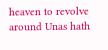heaven to revolve around Unas hath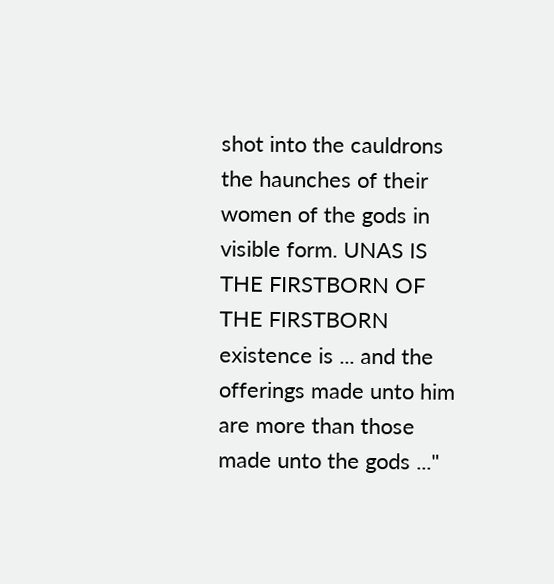shot into the cauldrons the haunches of their women of the gods in visible form. UNAS IS THE FIRSTBORN OF THE FIRSTBORN existence is ... and the offerings made unto him are more than those made unto the gods ..."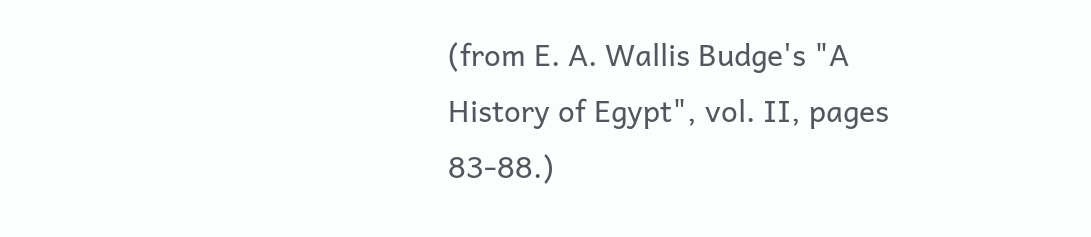(from E. A. Wallis Budge's "A History of Egypt", vol. II, pages 83-88.)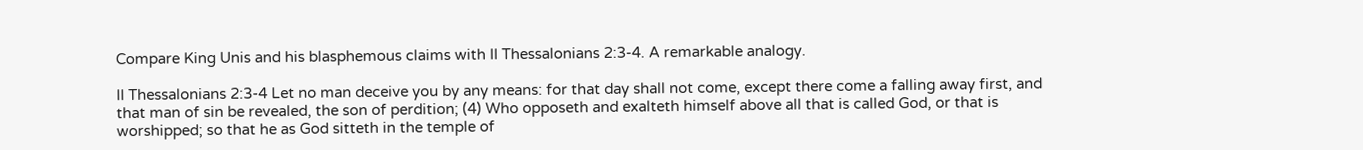Compare King Unis and his blasphemous claims with II Thessalonians 2:3-4. A remarkable analogy.

II Thessalonians 2:3-4 Let no man deceive you by any means: for that day shall not come, except there come a falling away first, and that man of sin be revealed, the son of perdition; (4) Who opposeth and exalteth himself above all that is called God, or that is worshipped; so that he as God sitteth in the temple of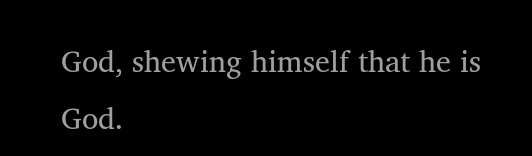God, shewing himself that he is God.